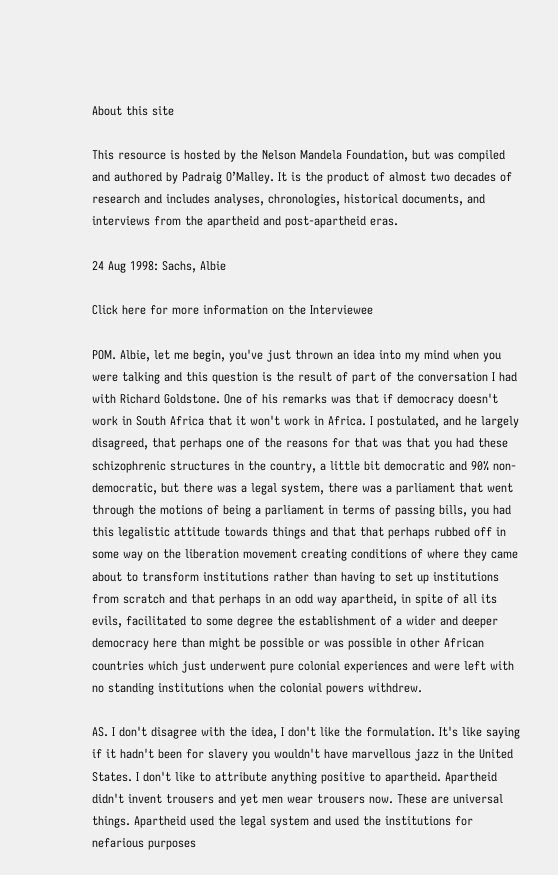About this site

This resource is hosted by the Nelson Mandela Foundation, but was compiled and authored by Padraig O’Malley. It is the product of almost two decades of research and includes analyses, chronologies, historical documents, and interviews from the apartheid and post-apartheid eras.

24 Aug 1998: Sachs, Albie

Click here for more information on the Interviewee

POM. Albie, let me begin, you've just thrown an idea into my mind when you were talking and this question is the result of part of the conversation I had with Richard Goldstone. One of his remarks was that if democracy doesn't work in South Africa that it won't work in Africa. I postulated, and he largely disagreed, that perhaps one of the reasons for that was that you had these schizophrenic structures in the country, a little bit democratic and 90% non-democratic, but there was a legal system, there was a parliament that went through the motions of being a parliament in terms of passing bills, you had this legalistic attitude towards things and that that perhaps rubbed off in some way on the liberation movement creating conditions of where they came about to transform institutions rather than having to set up institutions from scratch and that perhaps in an odd way apartheid, in spite of all its evils, facilitated to some degree the establishment of a wider and deeper democracy here than might be possible or was possible in other African countries which just underwent pure colonial experiences and were left with no standing institutions when the colonial powers withdrew.

AS. I don't disagree with the idea, I don't like the formulation. It's like saying if it hadn't been for slavery you wouldn't have marvellous jazz in the United States. I don't like to attribute anything positive to apartheid. Apartheid didn't invent trousers and yet men wear trousers now. These are universal things. Apartheid used the legal system and used the institutions for nefarious purposes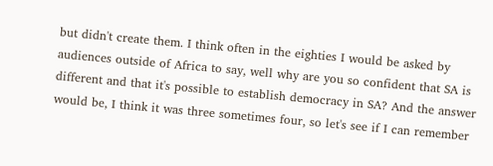but didn't create them. I think often in the eighties I would be asked by audiences outside of Africa to say, well why are you so confident that SA is different and that it's possible to establish democracy in SA? And the answer would be, I think it was three sometimes four, so let's see if I can remember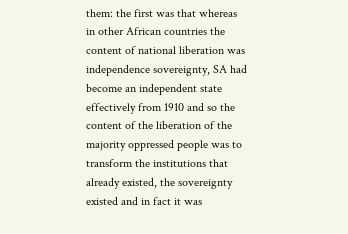them: the first was that whereas in other African countries the content of national liberation was independence sovereignty, SA had become an independent state effectively from 1910 and so the content of the liberation of the majority oppressed people was to transform the institutions that already existed, the sovereignty existed and in fact it was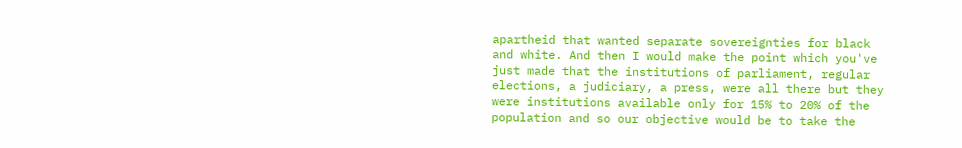apartheid that wanted separate sovereignties for black and white. And then I would make the point which you've just made that the institutions of parliament, regular elections, a judiciary, a press, were all there but they were institutions available only for 15% to 20% of the population and so our objective would be to take the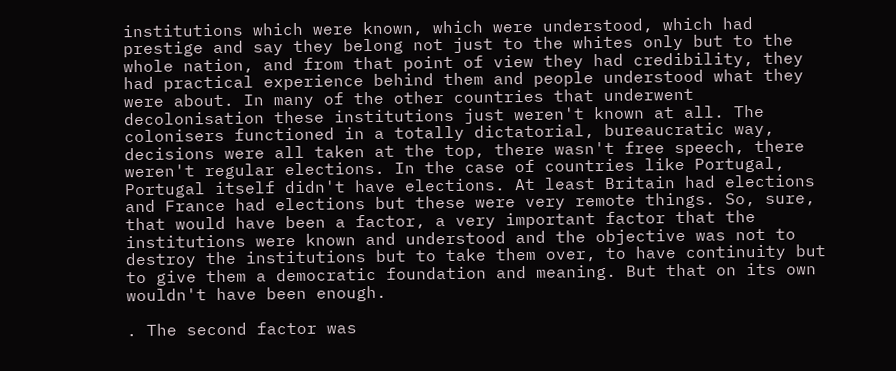institutions which were known, which were understood, which had prestige and say they belong not just to the whites only but to the whole nation, and from that point of view they had credibility, they had practical experience behind them and people understood what they were about. In many of the other countries that underwent decolonisation these institutions just weren't known at all. The colonisers functioned in a totally dictatorial, bureaucratic way, decisions were all taken at the top, there wasn't free speech, there weren't regular elections. In the case of countries like Portugal, Portugal itself didn't have elections. At least Britain had elections and France had elections but these were very remote things. So, sure, that would have been a factor, a very important factor that the institutions were known and understood and the objective was not to destroy the institutions but to take them over, to have continuity but to give them a democratic foundation and meaning. But that on its own wouldn't have been enough.

. The second factor was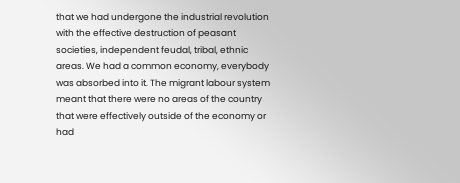that we had undergone the industrial revolution with the effective destruction of peasant societies, independent feudal, tribal, ethnic areas. We had a common economy, everybody was absorbed into it. The migrant labour system meant that there were no areas of the country that were effectively outside of the economy or had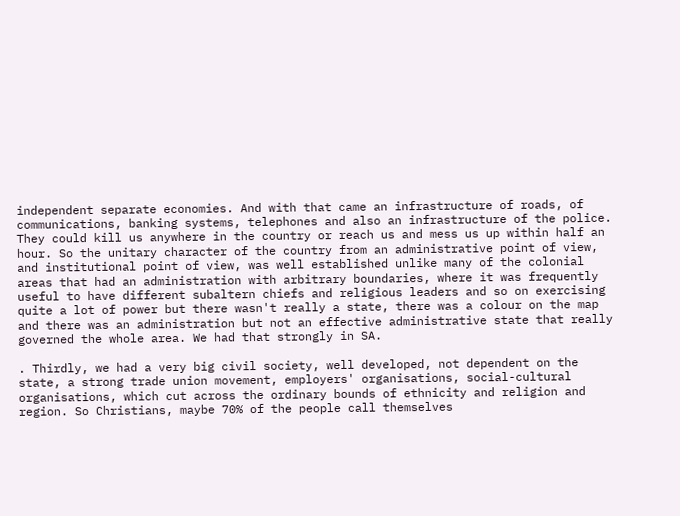independent separate economies. And with that came an infrastructure of roads, of communications, banking systems, telephones and also an infrastructure of the police. They could kill us anywhere in the country or reach us and mess us up within half an hour. So the unitary character of the country from an administrative point of view, and institutional point of view, was well established unlike many of the colonial areas that had an administration with arbitrary boundaries, where it was frequently useful to have different subaltern chiefs and religious leaders and so on exercising quite a lot of power but there wasn't really a state, there was a colour on the map and there was an administration but not an effective administrative state that really governed the whole area. We had that strongly in SA.

. Thirdly, we had a very big civil society, well developed, not dependent on the state, a strong trade union movement, employers' organisations, social-cultural organisations, which cut across the ordinary bounds of ethnicity and religion and region. So Christians, maybe 70% of the people call themselves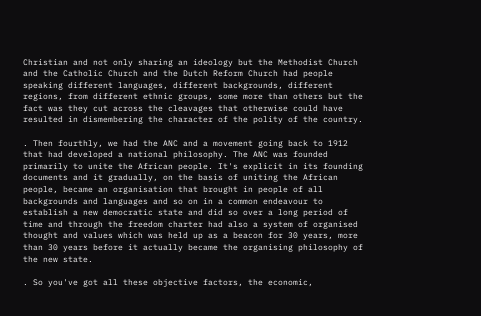Christian and not only sharing an ideology but the Methodist Church and the Catholic Church and the Dutch Reform Church had people speaking different languages, different backgrounds, different regions, from different ethnic groups, some more than others but the fact was they cut across the cleavages that otherwise could have resulted in dismembering the character of the polity of the country.

. Then fourthly, we had the ANC and a movement going back to 1912 that had developed a national philosophy. The ANC was founded primarily to unite the African people. It's explicit in its founding documents and it gradually, on the basis of uniting the African people, became an organisation that brought in people of all backgrounds and languages and so on in a common endeavour to establish a new democratic state and did so over a long period of time and through the freedom charter had also a system of organised thought and values which was held up as a beacon for 30 years, more than 30 years before it actually became the organising philosophy of the new state.

. So you've got all these objective factors, the economic,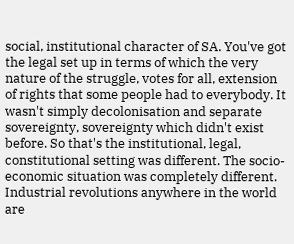social, institutional character of SA. You've got the legal set up in terms of which the very nature of the struggle, votes for all, extension of rights that some people had to everybody. It wasn't simply decolonisation and separate sovereignty, sovereignty which didn't exist before. So that's the institutional, legal, constitutional setting was different. The socio-economic situation was completely different. Industrial revolutions anywhere in the world are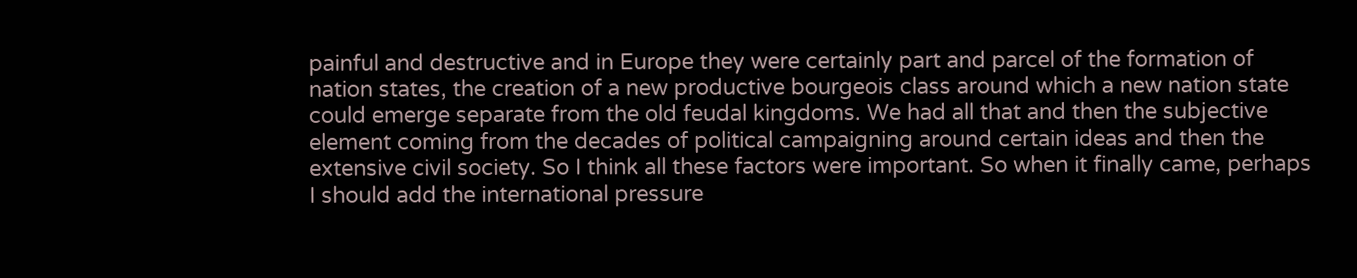painful and destructive and in Europe they were certainly part and parcel of the formation of nation states, the creation of a new productive bourgeois class around which a new nation state could emerge separate from the old feudal kingdoms. We had all that and then the subjective element coming from the decades of political campaigning around certain ideas and then the extensive civil society. So I think all these factors were important. So when it finally came, perhaps I should add the international pressure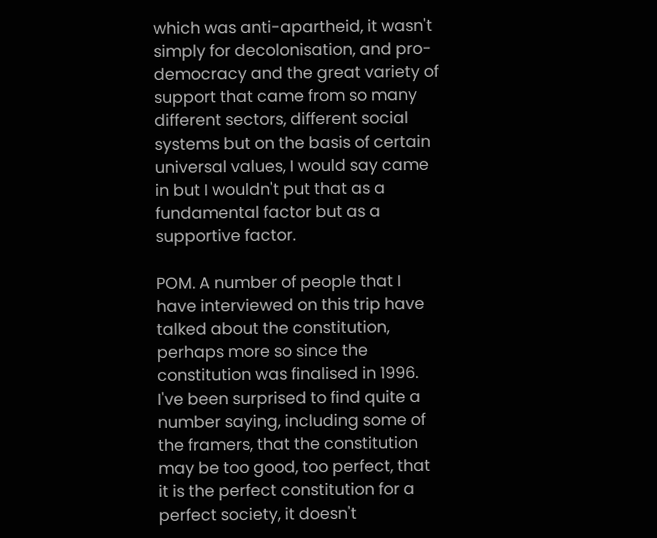which was anti-apartheid, it wasn't simply for decolonisation, and pro-democracy and the great variety of support that came from so many different sectors, different social systems but on the basis of certain universal values, I would say came in but I wouldn't put that as a fundamental factor but as a supportive factor.

POM. A number of people that I have interviewed on this trip have talked about the constitution, perhaps more so since the constitution was finalised in 1996. I've been surprised to find quite a number saying, including some of the framers, that the constitution may be too good, too perfect, that it is the perfect constitution for a perfect society, it doesn't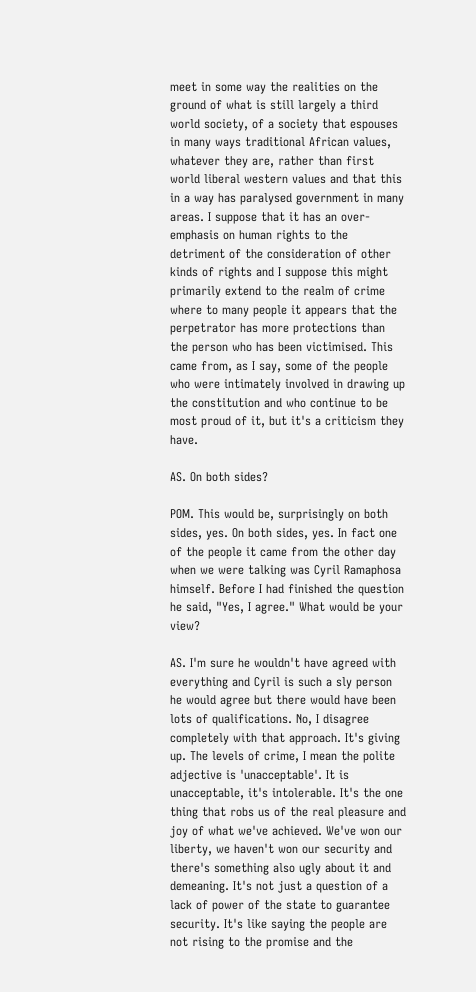meet in some way the realities on the ground of what is still largely a third world society, of a society that espouses in many ways traditional African values, whatever they are, rather than first world liberal western values and that this in a way has paralysed government in many areas. I suppose that it has an over-emphasis on human rights to the detriment of the consideration of other kinds of rights and I suppose this might primarily extend to the realm of crime where to many people it appears that the perpetrator has more protections than the person who has been victimised. This came from, as I say, some of the people who were intimately involved in drawing up the constitution and who continue to be most proud of it, but it's a criticism they have.

AS. On both sides?

POM. This would be, surprisingly on both sides, yes. On both sides, yes. In fact one of the people it came from the other day when we were talking was Cyril Ramaphosa himself. Before I had finished the question he said, "Yes, I agree." What would be your view?

AS. I'm sure he wouldn't have agreed with everything and Cyril is such a sly person he would agree but there would have been lots of qualifications. No, I disagree completely with that approach. It's giving up. The levels of crime, I mean the polite adjective is 'unacceptable'. It is unacceptable, it's intolerable. It's the one thing that robs us of the real pleasure and joy of what we've achieved. We've won our liberty, we haven't won our security and there's something also ugly about it and demeaning. It's not just a question of a lack of power of the state to guarantee security. It's like saying the people are not rising to the promise and the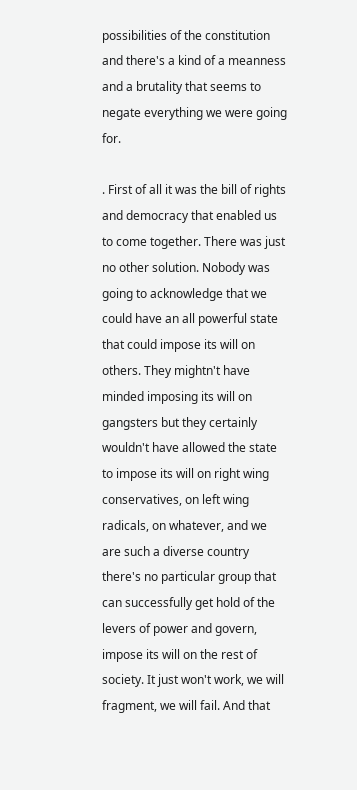possibilities of the constitution and there's a kind of a meanness and a brutality that seems to negate everything we were going for.

. First of all it was the bill of rights and democracy that enabled us to come together. There was just no other solution. Nobody was going to acknowledge that we could have an all powerful state that could impose its will on others. They mightn't have minded imposing its will on gangsters but they certainly wouldn't have allowed the state to impose its will on right wing conservatives, on left wing radicals, on whatever, and we are such a diverse country there's no particular group that can successfully get hold of the levers of power and govern, impose its will on the rest of society. It just won't work, we will fragment, we will fail. And that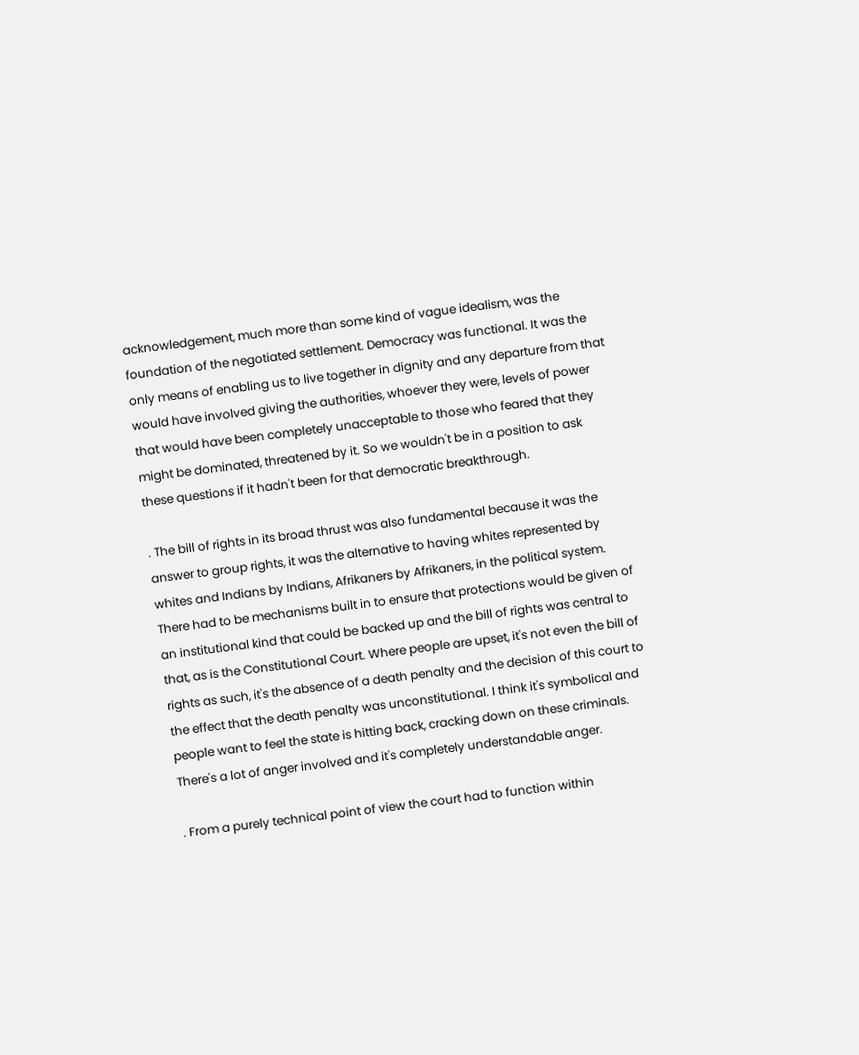acknowledgement, much more than some kind of vague idealism, was the foundation of the negotiated settlement. Democracy was functional. It was the only means of enabling us to live together in dignity and any departure from that would have involved giving the authorities, whoever they were, levels of power that would have been completely unacceptable to those who feared that they might be dominated, threatened by it. So we wouldn't be in a position to ask these questions if it hadn't been for that democratic breakthrough.

. The bill of rights in its broad thrust was also fundamental because it was the answer to group rights, it was the alternative to having whites represented by whites and Indians by Indians, Afrikaners by Afrikaners, in the political system. There had to be mechanisms built in to ensure that protections would be given of an institutional kind that could be backed up and the bill of rights was central to that, as is the Constitutional Court. Where people are upset, it's not even the bill of rights as such, it's the absence of a death penalty and the decision of this court to the effect that the death penalty was unconstitutional. I think it's symbolical and people want to feel the state is hitting back, cracking down on these criminals. There's a lot of anger involved and it's completely understandable anger.

. From a purely technical point of view the court had to function within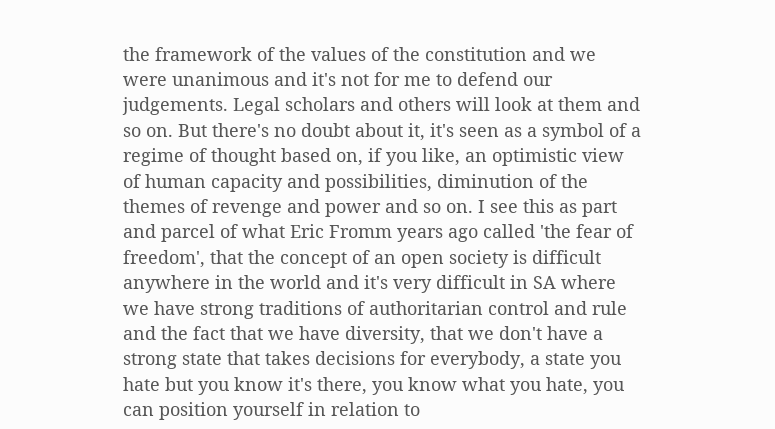the framework of the values of the constitution and we were unanimous and it's not for me to defend our judgements. Legal scholars and others will look at them and so on. But there's no doubt about it, it's seen as a symbol of a regime of thought based on, if you like, an optimistic view of human capacity and possibilities, diminution of the themes of revenge and power and so on. I see this as part and parcel of what Eric Fromm years ago called 'the fear of freedom', that the concept of an open society is difficult anywhere in the world and it's very difficult in SA where we have strong traditions of authoritarian control and rule and the fact that we have diversity, that we don't have a strong state that takes decisions for everybody, a state you hate but you know it's there, you know what you hate, you can position yourself in relation to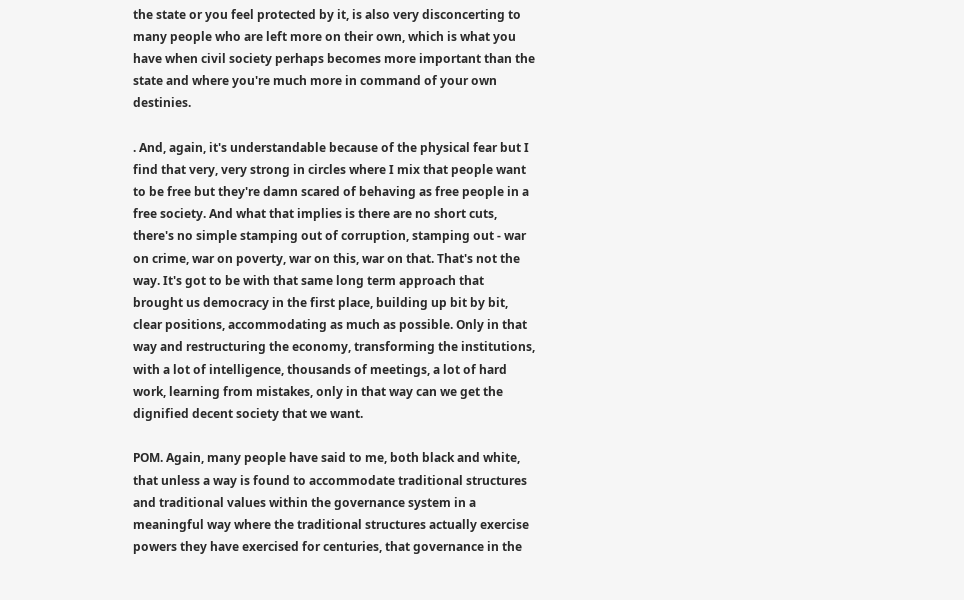the state or you feel protected by it, is also very disconcerting to many people who are left more on their own, which is what you have when civil society perhaps becomes more important than the state and where you're much more in command of your own destinies.

. And, again, it's understandable because of the physical fear but I find that very, very strong in circles where I mix that people want to be free but they're damn scared of behaving as free people in a free society. And what that implies is there are no short cuts, there's no simple stamping out of corruption, stamping out - war on crime, war on poverty, war on this, war on that. That's not the way. It's got to be with that same long term approach that brought us democracy in the first place, building up bit by bit, clear positions, accommodating as much as possible. Only in that way and restructuring the economy, transforming the institutions, with a lot of intelligence, thousands of meetings, a lot of hard work, learning from mistakes, only in that way can we get the dignified decent society that we want.

POM. Again, many people have said to me, both black and white, that unless a way is found to accommodate traditional structures and traditional values within the governance system in a meaningful way where the traditional structures actually exercise powers they have exercised for centuries, that governance in the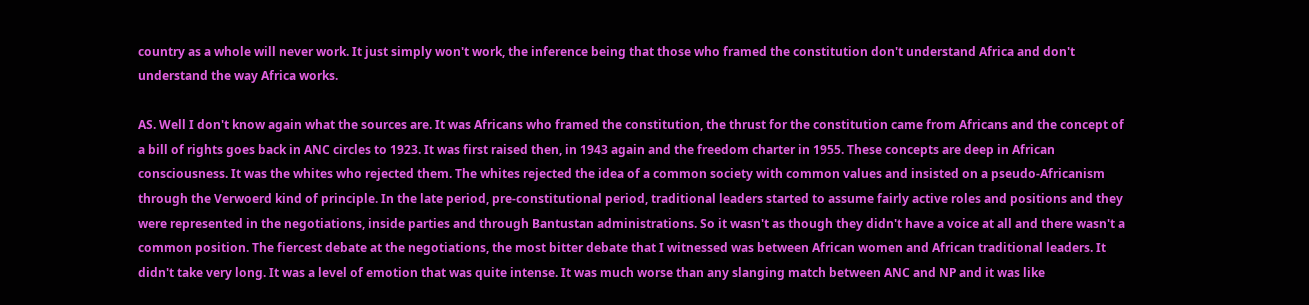country as a whole will never work. It just simply won't work, the inference being that those who framed the constitution don't understand Africa and don't understand the way Africa works.

AS. Well I don't know again what the sources are. It was Africans who framed the constitution, the thrust for the constitution came from Africans and the concept of a bill of rights goes back in ANC circles to 1923. It was first raised then, in 1943 again and the freedom charter in 1955. These concepts are deep in African consciousness. It was the whites who rejected them. The whites rejected the idea of a common society with common values and insisted on a pseudo-Africanism through the Verwoerd kind of principle. In the late period, pre-constitutional period, traditional leaders started to assume fairly active roles and positions and they were represented in the negotiations, inside parties and through Bantustan administrations. So it wasn't as though they didn't have a voice at all and there wasn't a common position. The fiercest debate at the negotiations, the most bitter debate that I witnessed was between African women and African traditional leaders. It didn't take very long. It was a level of emotion that was quite intense. It was much worse than any slanging match between ANC and NP and it was like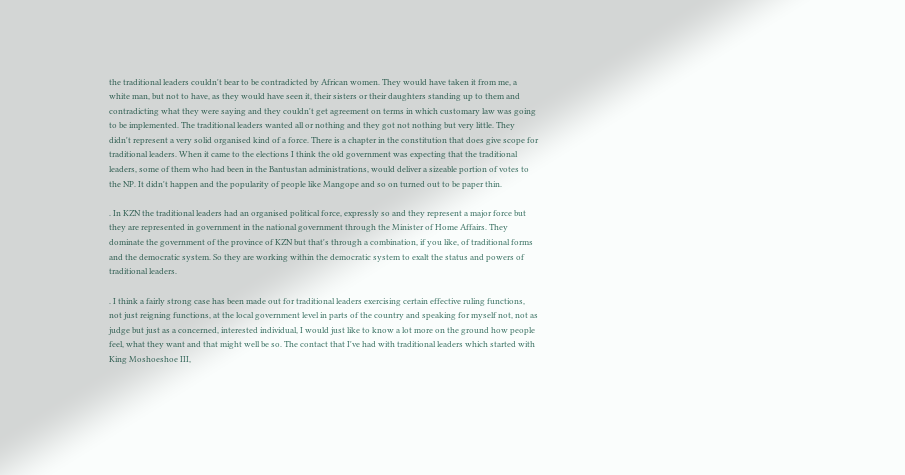the traditional leaders couldn't bear to be contradicted by African women. They would have taken it from me, a white man, but not to have, as they would have seen it, their sisters or their daughters standing up to them and contradicting what they were saying and they couldn't get agreement on terms in which customary law was going to be implemented. The traditional leaders wanted all or nothing and they got not nothing but very little. They didn't represent a very solid organised kind of a force. There is a chapter in the constitution that does give scope for traditional leaders. When it came to the elections I think the old government was expecting that the traditional leaders, some of them who had been in the Bantustan administrations, would deliver a sizeable portion of votes to the NP. It didn't happen and the popularity of people like Mangope and so on turned out to be paper thin.

. In KZN the traditional leaders had an organised political force, expressly so and they represent a major force but they are represented in government in the national government through the Minister of Home Affairs. They dominate the government of the province of KZN but that's through a combination, if you like, of traditional forms and the democratic system. So they are working within the democratic system to exalt the status and powers of traditional leaders.

. I think a fairly strong case has been made out for traditional leaders exercising certain effective ruling functions, not just reigning functions, at the local government level in parts of the country and speaking for myself not, not as judge but just as a concerned, interested individual, I would just like to know a lot more on the ground how people feel, what they want and that might well be so. The contact that I've had with traditional leaders which started with King Moshoeshoe III,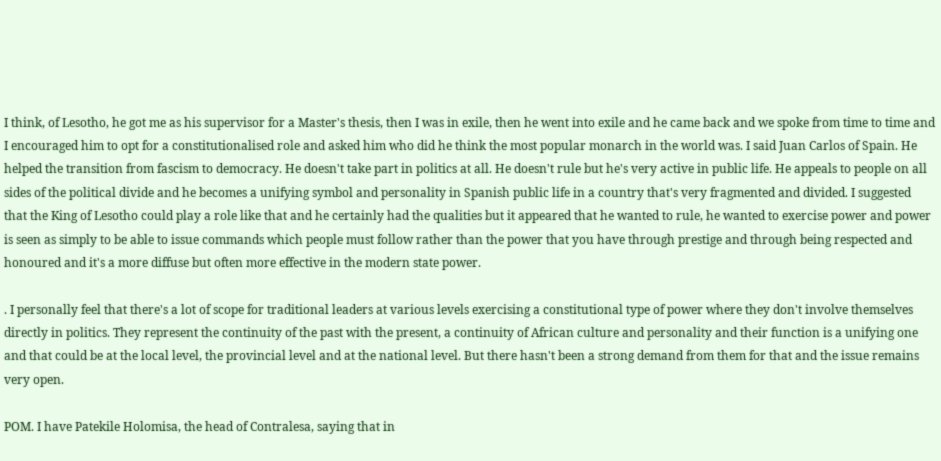I think, of Lesotho, he got me as his supervisor for a Master's thesis, then I was in exile, then he went into exile and he came back and we spoke from time to time and I encouraged him to opt for a constitutionalised role and asked him who did he think the most popular monarch in the world was. I said Juan Carlos of Spain. He helped the transition from fascism to democracy. He doesn't take part in politics at all. He doesn't rule but he's very active in public life. He appeals to people on all sides of the political divide and he becomes a unifying symbol and personality in Spanish public life in a country that's very fragmented and divided. I suggested that the King of Lesotho could play a role like that and he certainly had the qualities but it appeared that he wanted to rule, he wanted to exercise power and power is seen as simply to be able to issue commands which people must follow rather than the power that you have through prestige and through being respected and honoured and it's a more diffuse but often more effective in the modern state power.

. I personally feel that there's a lot of scope for traditional leaders at various levels exercising a constitutional type of power where they don't involve themselves directly in politics. They represent the continuity of the past with the present, a continuity of African culture and personality and their function is a unifying one and that could be at the local level, the provincial level and at the national level. But there hasn't been a strong demand from them for that and the issue remains very open.

POM. I have Patekile Holomisa, the head of Contralesa, saying that in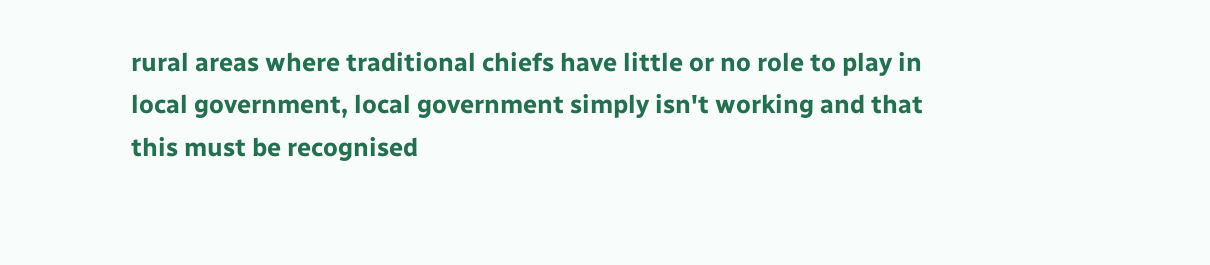rural areas where traditional chiefs have little or no role to play in local government, local government simply isn't working and that this must be recognised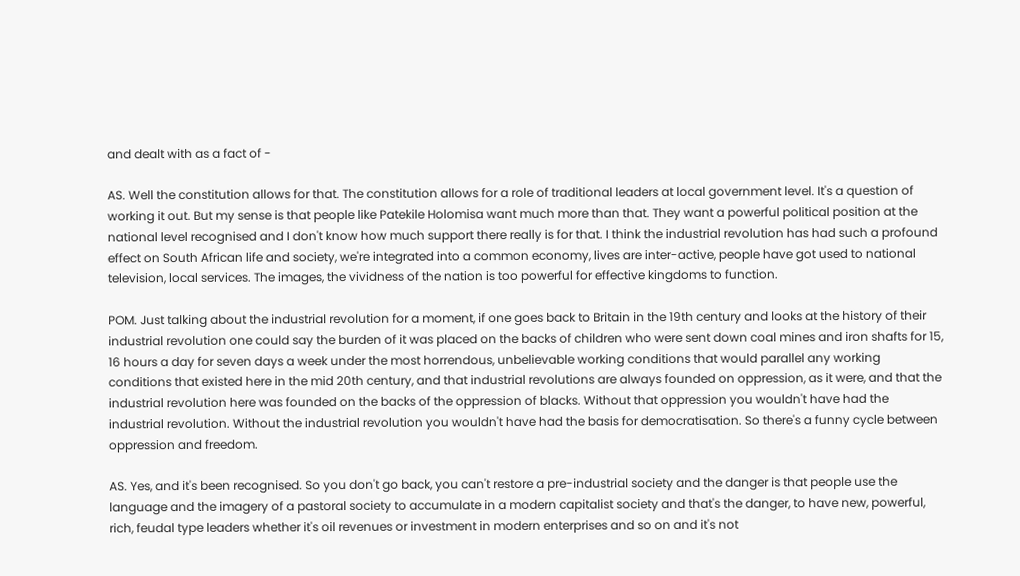and dealt with as a fact of -

AS. Well the constitution allows for that. The constitution allows for a role of traditional leaders at local government level. It's a question of working it out. But my sense is that people like Patekile Holomisa want much more than that. They want a powerful political position at the national level recognised and I don't know how much support there really is for that. I think the industrial revolution has had such a profound effect on South African life and society, we're integrated into a common economy, lives are inter-active, people have got used to national television, local services. The images, the vividness of the nation is too powerful for effective kingdoms to function.

POM. Just talking about the industrial revolution for a moment, if one goes back to Britain in the 19th century and looks at the history of their industrial revolution one could say the burden of it was placed on the backs of children who were sent down coal mines and iron shafts for 15, 16 hours a day for seven days a week under the most horrendous, unbelievable working conditions that would parallel any working conditions that existed here in the mid 20th century, and that industrial revolutions are always founded on oppression, as it were, and that the industrial revolution here was founded on the backs of the oppression of blacks. Without that oppression you wouldn't have had the industrial revolution. Without the industrial revolution you wouldn't have had the basis for democratisation. So there's a funny cycle between oppression and freedom.

AS. Yes, and it's been recognised. So you don't go back, you can't restore a pre-industrial society and the danger is that people use the language and the imagery of a pastoral society to accumulate in a modern capitalist society and that's the danger, to have new, powerful, rich, feudal type leaders whether it's oil revenues or investment in modern enterprises and so on and it's not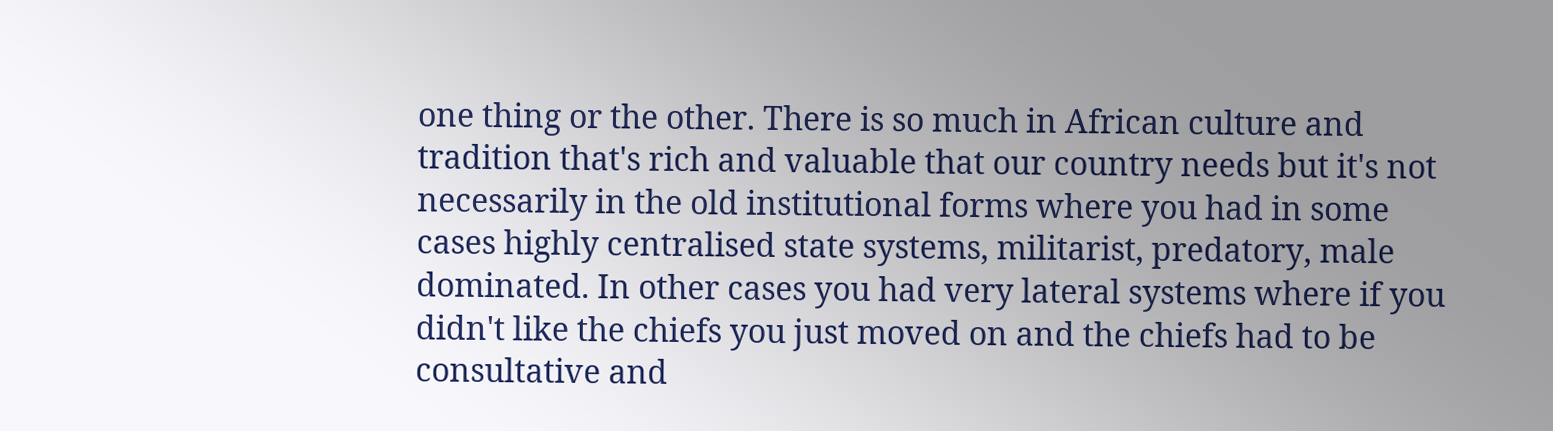one thing or the other. There is so much in African culture and tradition that's rich and valuable that our country needs but it's not necessarily in the old institutional forms where you had in some cases highly centralised state systems, militarist, predatory, male dominated. In other cases you had very lateral systems where if you didn't like the chiefs you just moved on and the chiefs had to be consultative and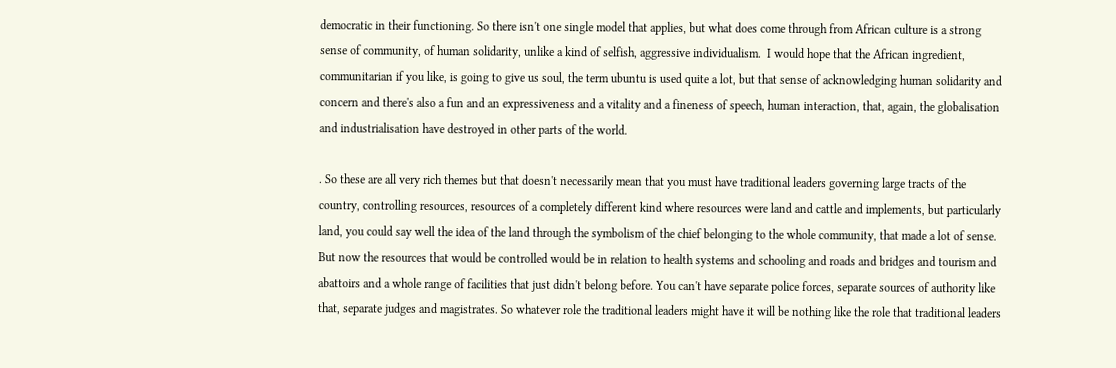democratic in their functioning. So there isn't one single model that applies, but what does come through from African culture is a strong sense of community, of human solidarity, unlike a kind of selfish, aggressive individualism.  I would hope that the African ingredient, communitarian if you like, is going to give us soul, the term ubuntu is used quite a lot, but that sense of acknowledging human solidarity and concern and there's also a fun and an expressiveness and a vitality and a fineness of speech, human interaction, that, again, the globalisation and industrialisation have destroyed in other parts of the world.

. So these are all very rich themes but that doesn't necessarily mean that you must have traditional leaders governing large tracts of the country, controlling resources, resources of a completely different kind where resources were land and cattle and implements, but particularly land, you could say well the idea of the land through the symbolism of the chief belonging to the whole community, that made a lot of sense. But now the resources that would be controlled would be in relation to health systems and schooling and roads and bridges and tourism and abattoirs and a whole range of facilities that just didn't belong before. You can't have separate police forces, separate sources of authority like that, separate judges and magistrates. So whatever role the traditional leaders might have it will be nothing like the role that traditional leaders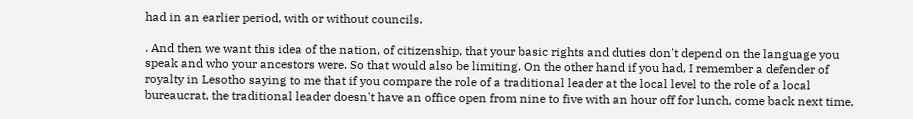had in an earlier period, with or without councils.

. And then we want this idea of the nation, of citizenship, that your basic rights and duties don't depend on the language you speak and who your ancestors were. So that would also be limiting. On the other hand if you had, I remember a defender of royalty in Lesotho saying to me that if you compare the role of a traditional leader at the local level to the role of a local bureaucrat, the traditional leader doesn't have an office open from nine to five with an hour off for lunch, come back next time,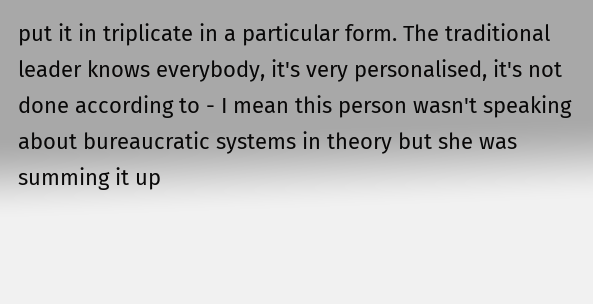put it in triplicate in a particular form. The traditional leader knows everybody, it's very personalised, it's not done according to - I mean this person wasn't speaking about bureaucratic systems in theory but she was summing it up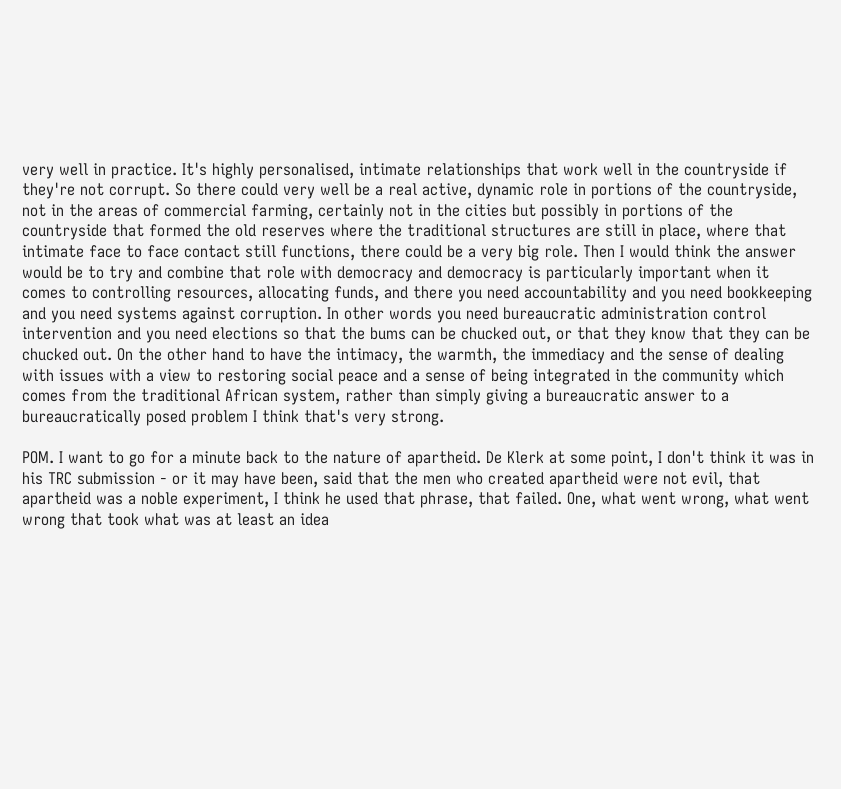very well in practice. It's highly personalised, intimate relationships that work well in the countryside if they're not corrupt. So there could very well be a real active, dynamic role in portions of the countryside, not in the areas of commercial farming, certainly not in the cities but possibly in portions of the countryside that formed the old reserves where the traditional structures are still in place, where that intimate face to face contact still functions, there could be a very big role. Then I would think the answer would be to try and combine that role with democracy and democracy is particularly important when it comes to controlling resources, allocating funds, and there you need accountability and you need bookkeeping and you need systems against corruption. In other words you need bureaucratic administration control intervention and you need elections so that the bums can be chucked out, or that they know that they can be chucked out. On the other hand to have the intimacy, the warmth, the immediacy and the sense of dealing with issues with a view to restoring social peace and a sense of being integrated in the community which comes from the traditional African system, rather than simply giving a bureaucratic answer to a bureaucratically posed problem I think that's very strong.

POM. I want to go for a minute back to the nature of apartheid. De Klerk at some point, I don't think it was in his TRC submission - or it may have been, said that the men who created apartheid were not evil, that apartheid was a noble experiment, I think he used that phrase, that failed. One, what went wrong, what went wrong that took what was at least an idea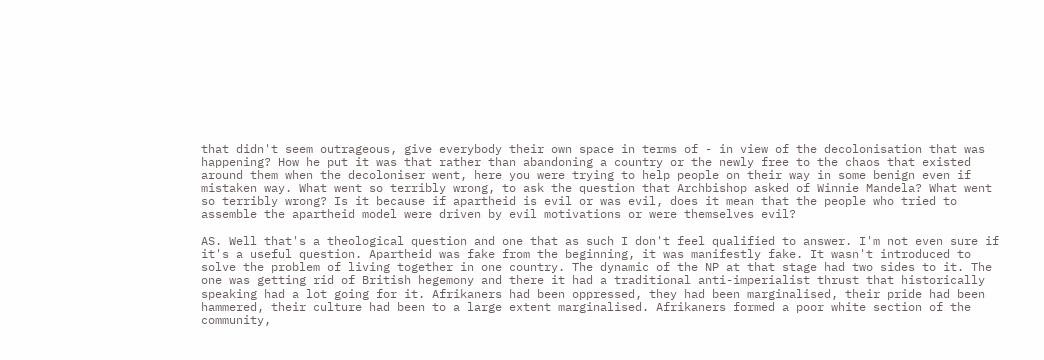that didn't seem outrageous, give everybody their own space in terms of - in view of the decolonisation that was happening? How he put it was that rather than abandoning a country or the newly free to the chaos that existed around them when the decoloniser went, here you were trying to help people on their way in some benign even if mistaken way. What went so terribly wrong, to ask the question that Archbishop asked of Winnie Mandela? What went so terribly wrong? Is it because if apartheid is evil or was evil, does it mean that the people who tried to assemble the apartheid model were driven by evil motivations or were themselves evil?

AS. Well that's a theological question and one that as such I don't feel qualified to answer. I'm not even sure if it's a useful question. Apartheid was fake from the beginning, it was manifestly fake. It wasn't introduced to solve the problem of living together in one country. The dynamic of the NP at that stage had two sides to it. The one was getting rid of British hegemony and there it had a traditional anti-imperialist thrust that historically speaking had a lot going for it. Afrikaners had been oppressed, they had been marginalised, their pride had been hammered, their culture had been to a large extent marginalised. Afrikaners formed a poor white section of the community,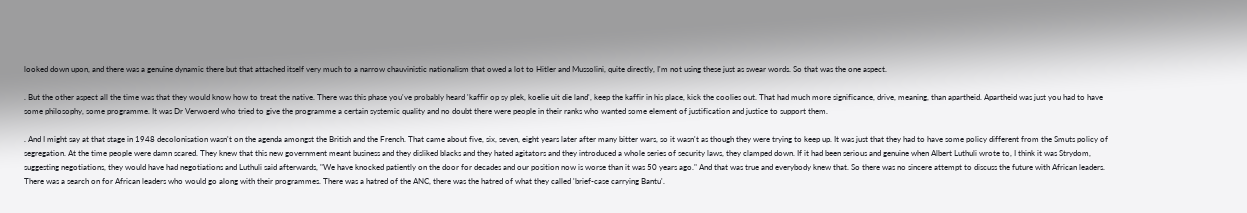looked down upon, and there was a genuine dynamic there but that attached itself very much to a narrow chauvinistic nationalism that owed a lot to Hitler and Mussolini, quite directly, I'm not using these just as swear words. So that was the one aspect.

. But the other aspect all the time was that they would know how to treat the native. There was this phase you've probably heard 'kaffir op sy plek, koelie uit die land', keep the kaffir in his place, kick the coolies out. That had much more significance, drive, meaning, than apartheid. Apartheid was just you had to have some philosophy, some programme. It was Dr Verwoerd who tried to give the programme a certain systemic quality and no doubt there were people in their ranks who wanted some element of justification and justice to support them.

. And I might say at that stage in 1948 decolonisation wasn't on the agenda amongst the British and the French. That came about five, six, seven, eight years later after many bitter wars, so it wasn't as though they were trying to keep up. It was just that they had to have some policy different from the Smuts policy of segregation. At the time people were damn scared. They knew that this new government meant business and they disliked blacks and they hated agitators and they introduced a whole series of security laws, they clamped down. If it had been serious and genuine when Albert Luthuli wrote to, I think it was Strydom, suggesting negotiations, they would have had negotiations and Luthuli said afterwards, "We have knocked patiently on the door for decades and our position now is worse than it was 50 years ago." And that was true and everybody knew that. So there was no sincere attempt to discuss the future with African leaders. There was a search on for African leaders who would go along with their programmes. There was a hatred of the ANC, there was the hatred of what they called 'brief-case carrying Bantu'.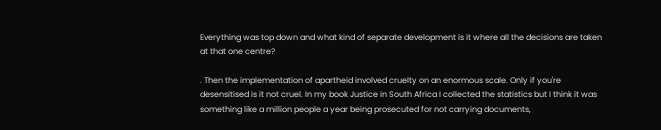Everything was top down and what kind of separate development is it where all the decisions are taken at that one centre?

. Then the implementation of apartheid involved cruelty on an enormous scale. Only if you're desensitised is it not cruel. In my book Justice in South Africa I collected the statistics but I think it was something like a million people a year being prosecuted for not carrying documents,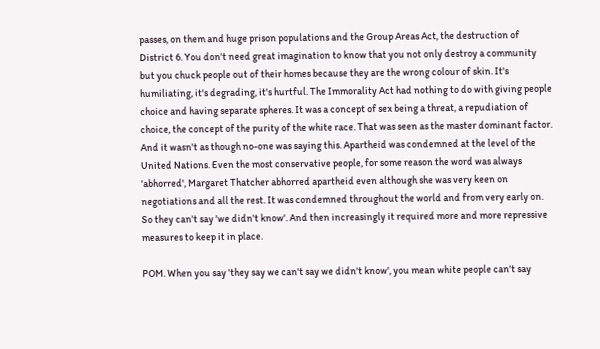passes, on them and huge prison populations and the Group Areas Act, the destruction of District 6. You don't need great imagination to know that you not only destroy a community but you chuck people out of their homes because they are the wrong colour of skin. It's humiliating, it's degrading, it's hurtful. The Immorality Act had nothing to do with giving people choice and having separate spheres. It was a concept of sex being a threat, a repudiation of choice, the concept of the purity of the white race. That was seen as the master dominant factor. And it wasn't as though no-one was saying this. Apartheid was condemned at the level of the United Nations. Even the most conservative people, for some reason the word was always 'abhorred', Margaret Thatcher abhorred apartheid even although she was very keen on negotiations and all the rest. It was condemned throughout the world and from very early on. So they can't say 'we didn't know'. And then increasingly it required more and more repressive measures to keep it in place.

POM. When you say 'they say we can't say we didn't know', you mean white people can't say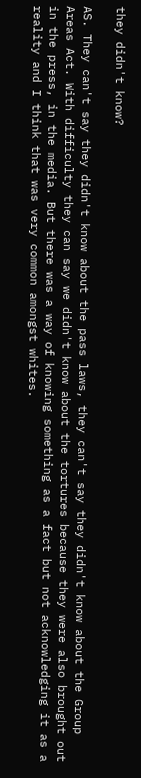they didn't know?

AS. They can't say they didn't know about the pass laws, they can't say they didn't know about the Group Areas Act. With difficulty they can say we didn't know about the tortures because they were also brought out in the press, in the media. But there was a way of knowing something as a fact but not acknowledging it as a reality and I think that was very common amongst whites.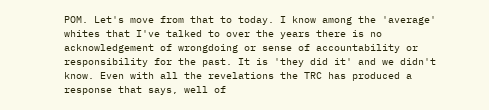POM. Let's move from that to today. I know among the 'average' whites that I've talked to over the years there is no acknowledgement of wrongdoing or sense of accountability or responsibility for the past. It is 'they did it' and we didn't know. Even with all the revelations the TRC has produced a response that says, well of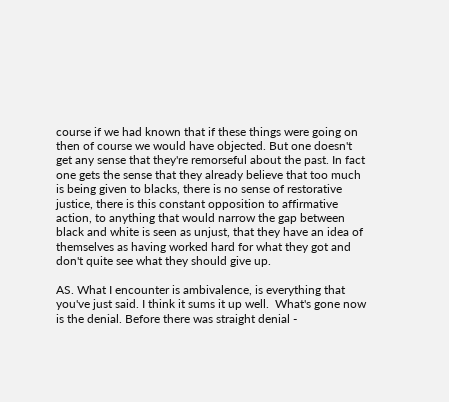course if we had known that if these things were going on then of course we would have objected. But one doesn't get any sense that they're remorseful about the past. In fact one gets the sense that they already believe that too much is being given to blacks, there is no sense of restorative justice, there is this constant opposition to affirmative action, to anything that would narrow the gap between black and white is seen as unjust, that they have an idea of themselves as having worked hard for what they got and don't quite see what they should give up.

AS. What I encounter is ambivalence, is everything that you've just said. I think it sums it up well.  What's gone now is the denial. Before there was straight denial -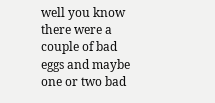well you know there were a couple of bad eggs and maybe one or two bad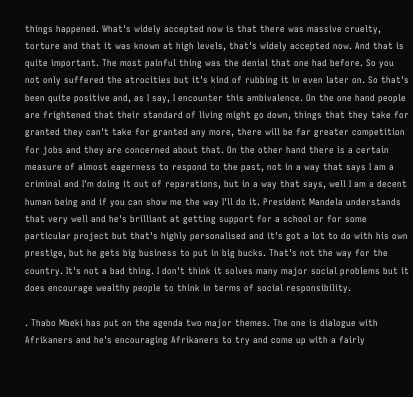things happened. What's widely accepted now is that there was massive cruelty, torture and that it was known at high levels, that's widely accepted now. And that is quite important. The most painful thing was the denial that one had before. So you not only suffered the atrocities but it's kind of rubbing it in even later on. So that's been quite positive and, as I say, I encounter this ambivalence. On the one hand people are frightened that their standard of living might go down, things that they take for granted they can't take for granted any more, there will be far greater competition for jobs and they are concerned about that. On the other hand there is a certain measure of almost eagerness to respond to the past, not in a way that says I am a criminal and I'm doing it out of reparations, but in a way that says, well I am a decent human being and if you can show me the way I'll do it. President Mandela understands that very well and he's brilliant at getting support for a school or for some particular project but that's highly personalised and it's got a lot to do with his own prestige, but he gets big business to put in big bucks. That's not the way for the country. It's not a bad thing. I don't think it solves many major social problems but it does encourage wealthy people to think in terms of social responsibility.

. Thabo Mbeki has put on the agenda two major themes. The one is dialogue with Afrikaners and he's encouraging Afrikaners to try and come up with a fairly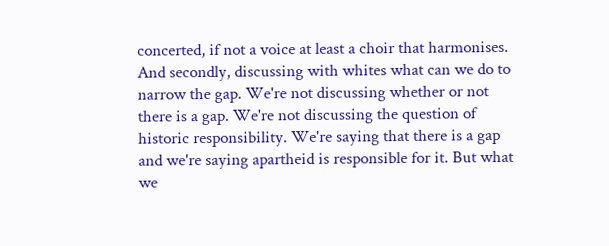concerted, if not a voice at least a choir that harmonises. And secondly, discussing with whites what can we do to narrow the gap. We're not discussing whether or not there is a gap. We're not discussing the question of historic responsibility. We're saying that there is a gap and we're saying apartheid is responsible for it. But what we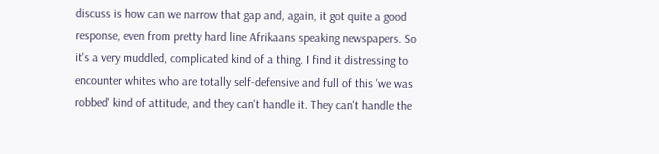discuss is how can we narrow that gap and, again, it got quite a good response, even from pretty hard line Afrikaans speaking newspapers. So it's a very muddled, complicated kind of a thing. I find it distressing to encounter whites who are totally self-defensive and full of this 'we was robbed' kind of attitude, and they can't handle it. They can't handle the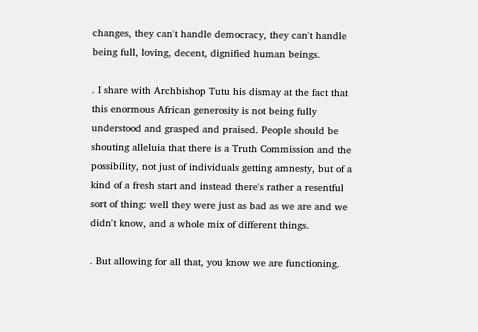changes, they can't handle democracy, they can't handle being full, loving, decent, dignified human beings.

. I share with Archbishop Tutu his dismay at the fact that this enormous African generosity is not being fully understood and grasped and praised. People should be shouting alleluia that there is a Truth Commission and the possibility, not just of individuals getting amnesty, but of a kind of a fresh start and instead there's rather a resentful sort of thing: well they were just as bad as we are and we didn't know, and a whole mix of different things.

. But allowing for all that, you know we are functioning.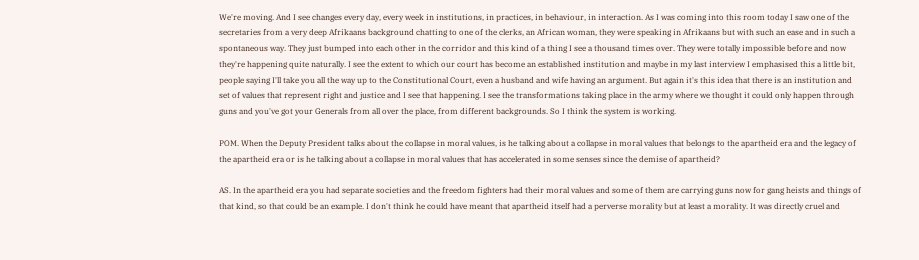We're moving. And I see changes every day, every week in institutions, in practices, in behaviour, in interaction. As I was coming into this room today I saw one of the secretaries from a very deep Afrikaans background chatting to one of the clerks, an African woman, they were speaking in Afrikaans but with such an ease and in such a spontaneous way. They just bumped into each other in the corridor and this kind of a thing I see a thousand times over. They were totally impossible before and now they're happening quite naturally. I see the extent to which our court has become an established institution and maybe in my last interview I emphasised this a little bit, people saying I'll take you all the way up to the Constitutional Court, even a husband and wife having an argument. But again it's this idea that there is an institution and set of values that represent right and justice and I see that happening. I see the transformations taking place in the army where we thought it could only happen through guns and you've got your Generals from all over the place, from different backgrounds. So I think the system is working.

POM. When the Deputy President talks about the collapse in moral values, is he talking about a collapse in moral values that belongs to the apartheid era and the legacy of the apartheid era or is he talking about a collapse in moral values that has accelerated in some senses since the demise of apartheid?

AS. In the apartheid era you had separate societies and the freedom fighters had their moral values and some of them are carrying guns now for gang heists and things of that kind, so that could be an example. I don't think he could have meant that apartheid itself had a perverse morality but at least a morality. It was directly cruel and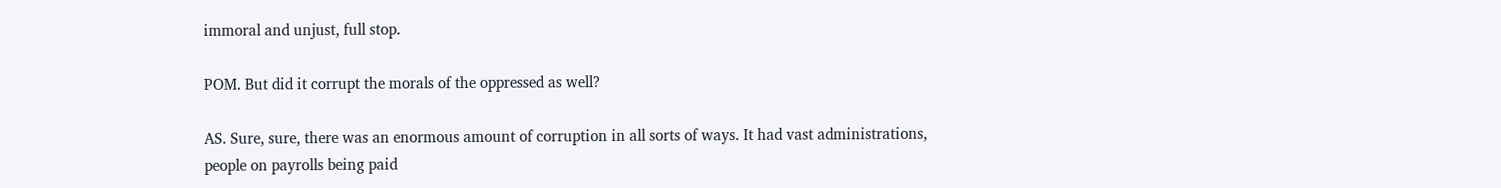immoral and unjust, full stop.

POM. But did it corrupt the morals of the oppressed as well?

AS. Sure, sure, there was an enormous amount of corruption in all sorts of ways. It had vast administrations, people on payrolls being paid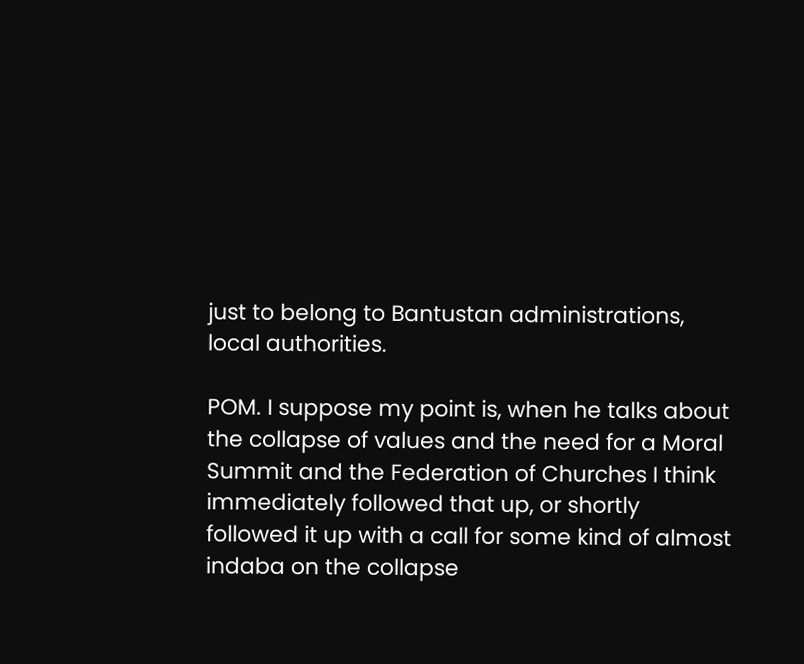just to belong to Bantustan administrations, local authorities.

POM. I suppose my point is, when he talks about the collapse of values and the need for a Moral Summit and the Federation of Churches I think immediately followed that up, or shortly followed it up with a call for some kind of almost indaba on the collapse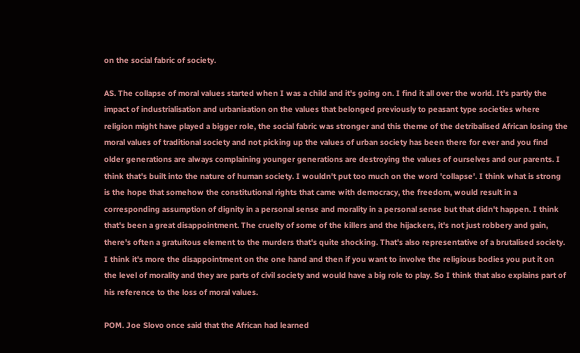on the social fabric of society.

AS. The collapse of moral values started when I was a child and it's going on. I find it all over the world. It's partly the impact of industrialisation and urbanisation on the values that belonged previously to peasant type societies where religion might have played a bigger role, the social fabric was stronger and this theme of the detribalised African losing the moral values of traditional society and not picking up the values of urban society has been there for ever and you find older generations are always complaining younger generations are destroying the values of ourselves and our parents. I think that's built into the nature of human society. I wouldn't put too much on the word 'collapse'. I think what is strong is the hope that somehow the constitutional rights that came with democracy, the freedom, would result in a corresponding assumption of dignity in a personal sense and morality in a personal sense but that didn't happen. I think that's been a great disappointment. The cruelty of some of the killers and the hijackers, it's not just robbery and gain, there's often a gratuitous element to the murders that's quite shocking. That's also representative of a brutalised society. I think it's more the disappointment on the one hand and then if you want to involve the religious bodies you put it on the level of morality and they are parts of civil society and would have a big role to play. So I think that also explains part of his reference to the loss of moral values.

POM. Joe Slovo once said that the African had learned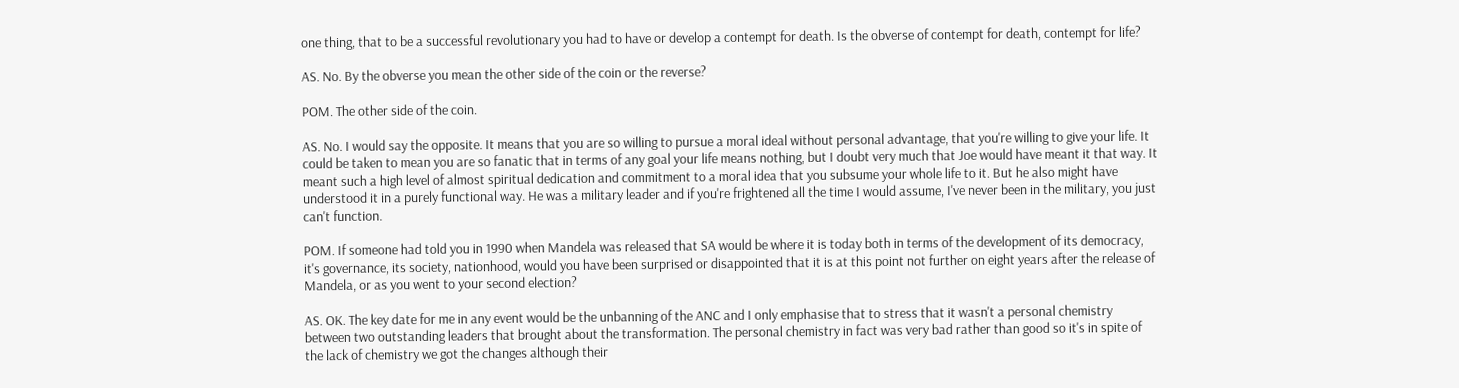one thing, that to be a successful revolutionary you had to have or develop a contempt for death. Is the obverse of contempt for death, contempt for life?

AS. No. By the obverse you mean the other side of the coin or the reverse?

POM. The other side of the coin.

AS. No. I would say the opposite. It means that you are so willing to pursue a moral ideal without personal advantage, that you're willing to give your life. It could be taken to mean you are so fanatic that in terms of any goal your life means nothing, but I doubt very much that Joe would have meant it that way. It meant such a high level of almost spiritual dedication and commitment to a moral idea that you subsume your whole life to it. But he also might have understood it in a purely functional way. He was a military leader and if you're frightened all the time I would assume, I've never been in the military, you just can't function.

POM. If someone had told you in 1990 when Mandela was released that SA would be where it is today both in terms of the development of its democracy, it's governance, its society, nationhood, would you have been surprised or disappointed that it is at this point not further on eight years after the release of Mandela, or as you went to your second election?

AS. OK. The key date for me in any event would be the unbanning of the ANC and I only emphasise that to stress that it wasn't a personal chemistry between two outstanding leaders that brought about the transformation. The personal chemistry in fact was very bad rather than good so it's in spite of the lack of chemistry we got the changes although their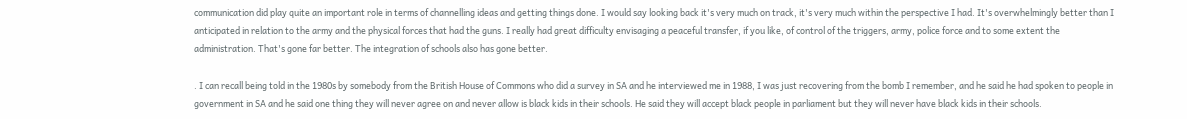communication did play quite an important role in terms of channelling ideas and getting things done. I would say looking back it's very much on track, it's very much within the perspective I had. It's overwhelmingly better than I anticipated in relation to the army and the physical forces that had the guns. I really had great difficulty envisaging a peaceful transfer, if you like, of control of the triggers, army, police force and to some extent the administration. That's gone far better. The integration of schools also has gone better.

. I can recall being told in the 1980s by somebody from the British House of Commons who did a survey in SA and he interviewed me in 1988, I was just recovering from the bomb I remember, and he said he had spoken to people in government in SA and he said one thing they will never agree on and never allow is black kids in their schools. He said they will accept black people in parliament but they will never have black kids in their schools.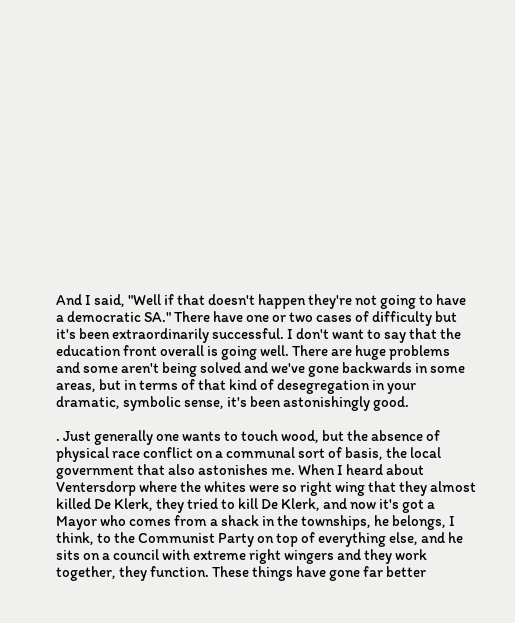And I said, "Well if that doesn't happen they're not going to have a democratic SA." There have one or two cases of difficulty but it's been extraordinarily successful. I don't want to say that the education front overall is going well. There are huge problems and some aren't being solved and we've gone backwards in some areas, but in terms of that kind of desegregation in your dramatic, symbolic sense, it's been astonishingly good.

. Just generally one wants to touch wood, but the absence of physical race conflict on a communal sort of basis, the local government that also astonishes me. When I heard about Ventersdorp where the whites were so right wing that they almost killed De Klerk, they tried to kill De Klerk, and now it's got a Mayor who comes from a shack in the townships, he belongs, I think, to the Communist Party on top of everything else, and he sits on a council with extreme right wingers and they work together, they function. These things have gone far better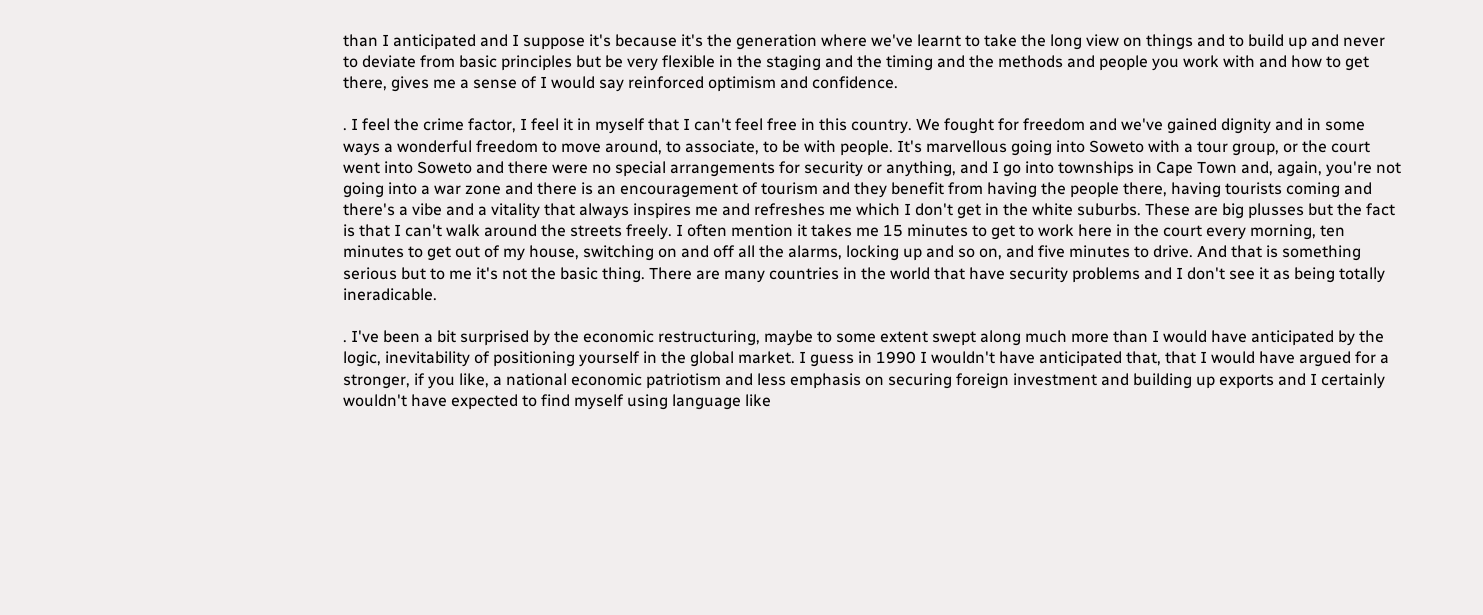than I anticipated and I suppose it's because it's the generation where we've learnt to take the long view on things and to build up and never to deviate from basic principles but be very flexible in the staging and the timing and the methods and people you work with and how to get there, gives me a sense of I would say reinforced optimism and confidence.

. I feel the crime factor, I feel it in myself that I can't feel free in this country. We fought for freedom and we've gained dignity and in some ways a wonderful freedom to move around, to associate, to be with people. It's marvellous going into Soweto with a tour group, or the court went into Soweto and there were no special arrangements for security or anything, and I go into townships in Cape Town and, again, you're not going into a war zone and there is an encouragement of tourism and they benefit from having the people there, having tourists coming and there's a vibe and a vitality that always inspires me and refreshes me which I don't get in the white suburbs. These are big plusses but the fact is that I can't walk around the streets freely. I often mention it takes me 15 minutes to get to work here in the court every morning, ten minutes to get out of my house, switching on and off all the alarms, locking up and so on, and five minutes to drive. And that is something serious but to me it's not the basic thing. There are many countries in the world that have security problems and I don't see it as being totally ineradicable.

. I've been a bit surprised by the economic restructuring, maybe to some extent swept along much more than I would have anticipated by the logic, inevitability of positioning yourself in the global market. I guess in 1990 I wouldn't have anticipated that, that I would have argued for a stronger, if you like, a national economic patriotism and less emphasis on securing foreign investment and building up exports and I certainly wouldn't have expected to find myself using language like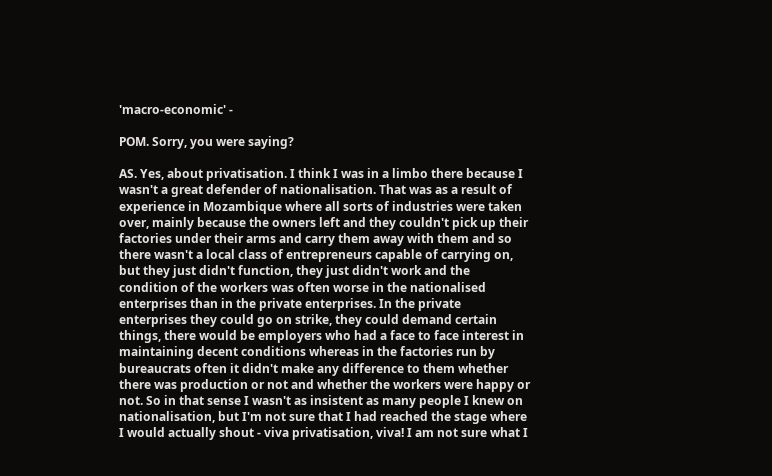'macro-economic' -

POM. Sorry, you were saying?

AS. Yes, about privatisation. I think I was in a limbo there because I wasn't a great defender of nationalisation. That was as a result of experience in Mozambique where all sorts of industries were taken over, mainly because the owners left and they couldn't pick up their factories under their arms and carry them away with them and so there wasn't a local class of entrepreneurs capable of carrying on, but they just didn't function, they just didn't work and the condition of the workers was often worse in the nationalised enterprises than in the private enterprises. In the private enterprises they could go on strike, they could demand certain things, there would be employers who had a face to face interest in maintaining decent conditions whereas in the factories run by bureaucrats often it didn't make any difference to them whether there was production or not and whether the workers were happy or not. So in that sense I wasn't as insistent as many people I knew on nationalisation, but I'm not sure that I had reached the stage where I would actually shout - viva privatisation, viva! I am not sure what I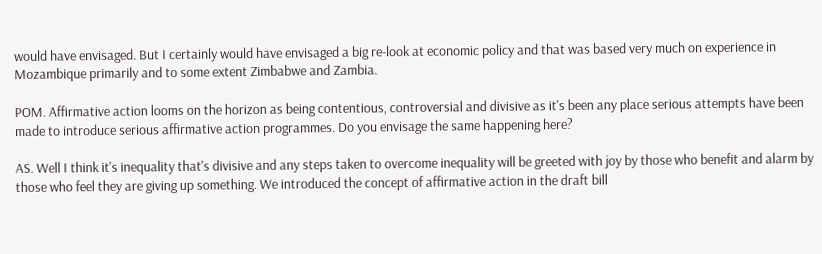would have envisaged. But I certainly would have envisaged a big re-look at economic policy and that was based very much on experience in Mozambique primarily and to some extent Zimbabwe and Zambia.

POM. Affirmative action looms on the horizon as being contentious, controversial and divisive as it's been any place serious attempts have been made to introduce serious affirmative action programmes. Do you envisage the same happening here?

AS. Well I think it's inequality that's divisive and any steps taken to overcome inequality will be greeted with joy by those who benefit and alarm by those who feel they are giving up something. We introduced the concept of affirmative action in the draft bill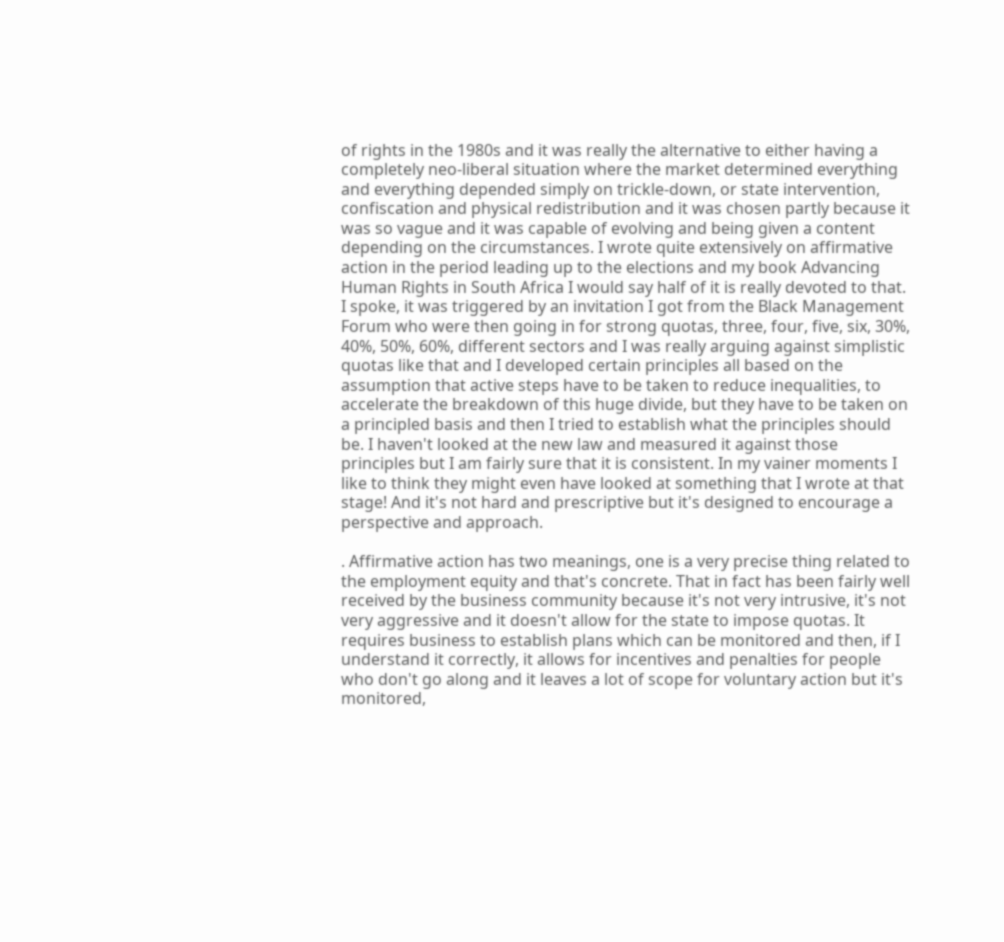of rights in the 1980s and it was really the alternative to either having a completely neo-liberal situation where the market determined everything and everything depended simply on trickle-down, or state intervention, confiscation and physical redistribution and it was chosen partly because it was so vague and it was capable of evolving and being given a content depending on the circumstances. I wrote quite extensively on affirmative action in the period leading up to the elections and my book Advancing Human Rights in South Africa I would say half of it is really devoted to that. I spoke, it was triggered by an invitation I got from the Black Management Forum who were then going in for strong quotas, three, four, five, six, 30%, 40%, 50%, 60%, different sectors and I was really arguing against simplistic quotas like that and I developed certain principles all based on the assumption that active steps have to be taken to reduce inequalities, to accelerate the breakdown of this huge divide, but they have to be taken on a principled basis and then I tried to establish what the principles should be. I haven't looked at the new law and measured it against those principles but I am fairly sure that it is consistent. In my vainer moments I like to think they might even have looked at something that I wrote at that stage! And it's not hard and prescriptive but it's designed to encourage a perspective and approach.

. Affirmative action has two meanings, one is a very precise thing related to the employment equity and that's concrete. That in fact has been fairly well received by the business community because it's not very intrusive, it's not very aggressive and it doesn't allow for the state to impose quotas. It requires business to establish plans which can be monitored and then, if I understand it correctly, it allows for incentives and penalties for people who don't go along and it leaves a lot of scope for voluntary action but it's monitored,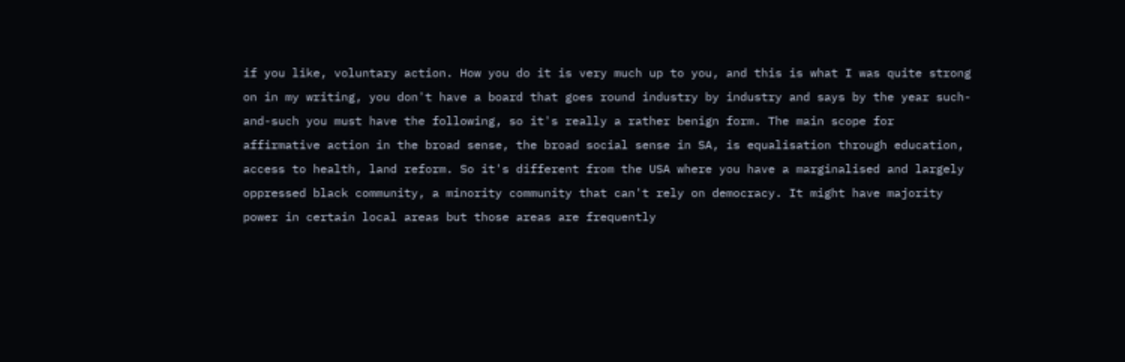if you like, voluntary action. How you do it is very much up to you, and this is what I was quite strong on in my writing, you don't have a board that goes round industry by industry and says by the year such-and-such you must have the following, so it's really a rather benign form. The main scope for affirmative action in the broad sense, the broad social sense in SA, is equalisation through education, access to health, land reform. So it's different from the USA where you have a marginalised and largely oppressed black community, a minority community that can't rely on democracy. It might have majority power in certain local areas but those areas are frequently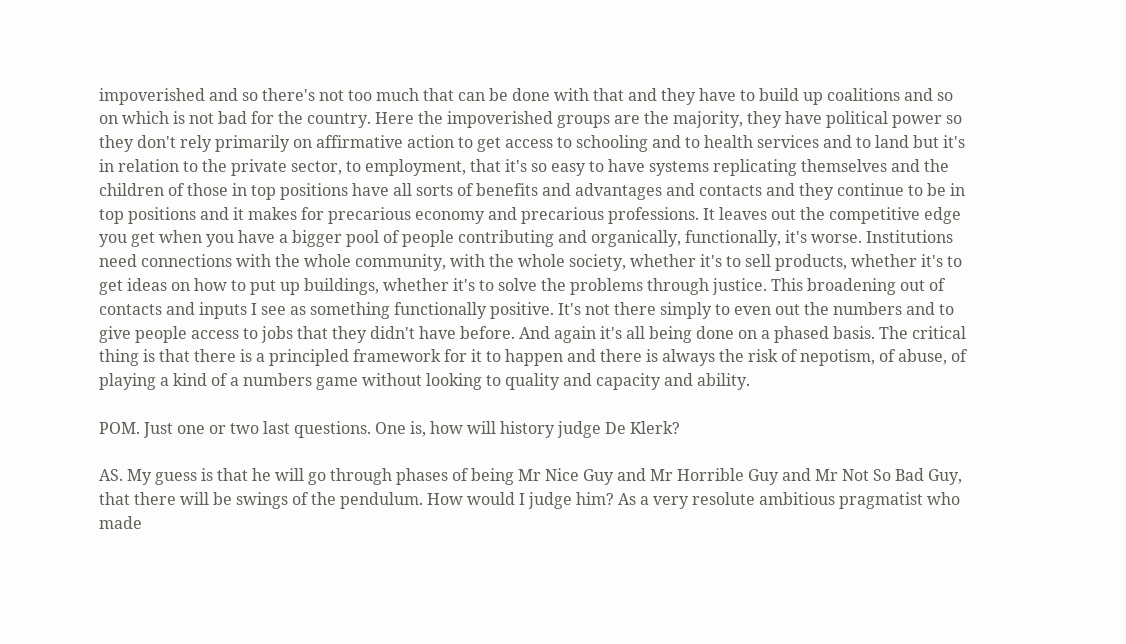impoverished and so there's not too much that can be done with that and they have to build up coalitions and so on which is not bad for the country. Here the impoverished groups are the majority, they have political power so they don't rely primarily on affirmative action to get access to schooling and to health services and to land but it's in relation to the private sector, to employment, that it's so easy to have systems replicating themselves and the children of those in top positions have all sorts of benefits and advantages and contacts and they continue to be in top positions and it makes for precarious economy and precarious professions. It leaves out the competitive edge you get when you have a bigger pool of people contributing and organically, functionally, it's worse. Institutions need connections with the whole community, with the whole society, whether it's to sell products, whether it's to get ideas on how to put up buildings, whether it's to solve the problems through justice. This broadening out of contacts and inputs I see as something functionally positive. It's not there simply to even out the numbers and to give people access to jobs that they didn't have before. And again it's all being done on a phased basis. The critical thing is that there is a principled framework for it to happen and there is always the risk of nepotism, of abuse, of playing a kind of a numbers game without looking to quality and capacity and ability.

POM. Just one or two last questions. One is, how will history judge De Klerk?

AS. My guess is that he will go through phases of being Mr Nice Guy and Mr Horrible Guy and Mr Not So Bad Guy, that there will be swings of the pendulum. How would I judge him? As a very resolute ambitious pragmatist who made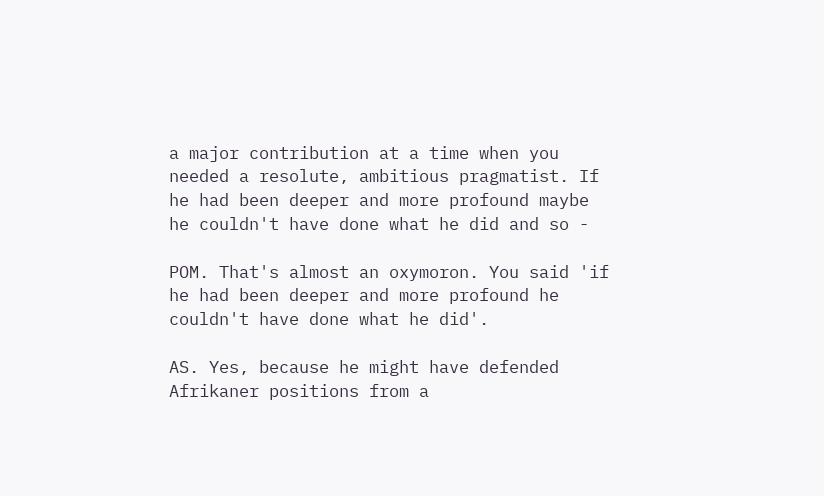a major contribution at a time when you needed a resolute, ambitious pragmatist. If he had been deeper and more profound maybe he couldn't have done what he did and so -

POM. That's almost an oxymoron. You said 'if he had been deeper and more profound he couldn't have done what he did'.

AS. Yes, because he might have defended Afrikaner positions from a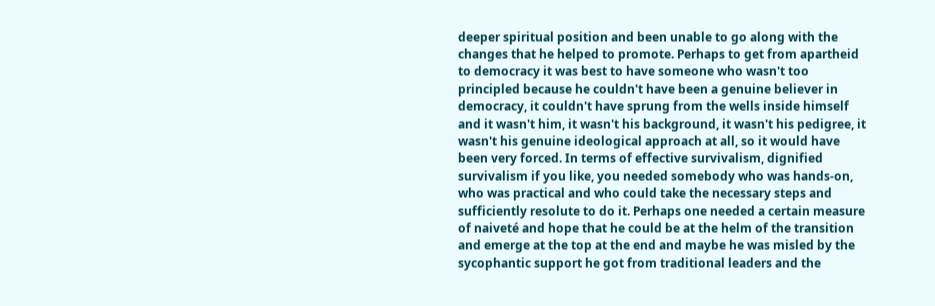deeper spiritual position and been unable to go along with the changes that he helped to promote. Perhaps to get from apartheid to democracy it was best to have someone who wasn't too principled because he couldn't have been a genuine believer in democracy, it couldn't have sprung from the wells inside himself and it wasn't him, it wasn't his background, it wasn't his pedigree, it wasn't his genuine ideological approach at all, so it would have been very forced. In terms of effective survivalism, dignified survivalism if you like, you needed somebody who was hands-on, who was practical and who could take the necessary steps and sufficiently resolute to do it. Perhaps one needed a certain measure of naiveté and hope that he could be at the helm of the transition and emerge at the top at the end and maybe he was misled by the sycophantic support he got from traditional leaders and the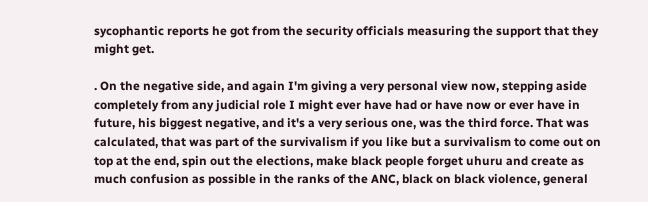sycophantic reports he got from the security officials measuring the support that they might get.

. On the negative side, and again I'm giving a very personal view now, stepping aside completely from any judicial role I might ever have had or have now or ever have in future, his biggest negative, and it's a very serious one, was the third force. That was calculated, that was part of the survivalism if you like but a survivalism to come out on top at the end, spin out the elections, make black people forget uhuru and create as much confusion as possible in the ranks of the ANC, black on black violence, general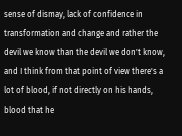sense of dismay, lack of confidence in transformation and change and rather the devil we know than the devil we don't know, and I think from that point of view there's a lot of blood, if not directly on his hands, blood that he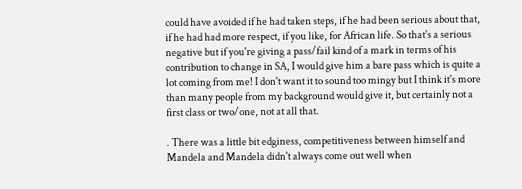could have avoided if he had taken steps, if he had been serious about that, if he had had more respect, if you like, for African life. So that's a serious negative but if you're giving a pass/fail kind of a mark in terms of his contribution to change in SA, I would give him a bare pass which is quite a lot coming from me! I don't want it to sound too mingy but I think it's more than many people from my background would give it, but certainly not a first class or two/one, not at all that.

. There was a little bit edginess, competitiveness between himself and Mandela and Mandela didn't always come out well when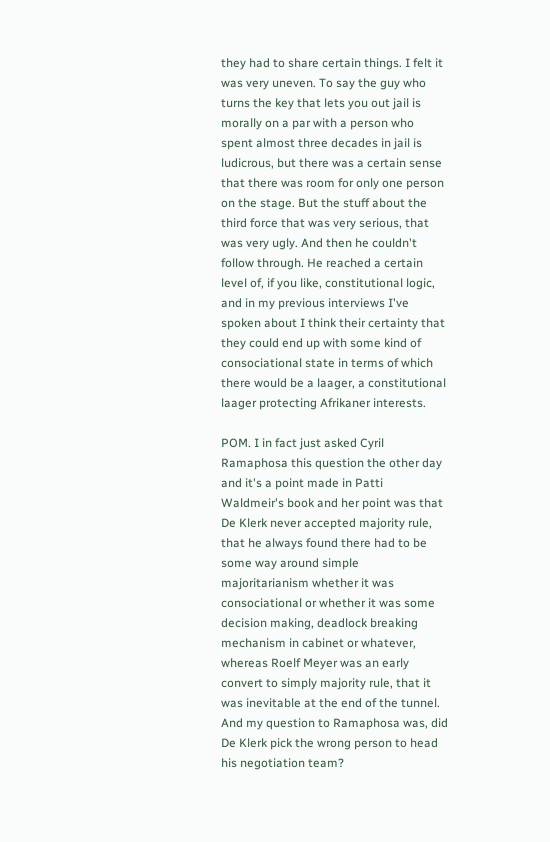they had to share certain things. I felt it was very uneven. To say the guy who turns the key that lets you out jail is morally on a par with a person who spent almost three decades in jail is ludicrous, but there was a certain sense that there was room for only one person on the stage. But the stuff about the third force that was very serious, that was very ugly. And then he couldn't follow through. He reached a certain level of, if you like, constitutional logic, and in my previous interviews I've spoken about I think their certainty that they could end up with some kind of consociational state in terms of which there would be a laager, a constitutional laager protecting Afrikaner interests.

POM. I in fact just asked Cyril Ramaphosa this question the other day and it's a point made in Patti Waldmeir's book and her point was that De Klerk never accepted majority rule, that he always found there had to be some way around simple majoritarianism whether it was consociational or whether it was some decision making, deadlock breaking mechanism in cabinet or whatever, whereas Roelf Meyer was an early convert to simply majority rule, that it was inevitable at the end of the tunnel. And my question to Ramaphosa was, did De Klerk pick the wrong person to head his negotiation team?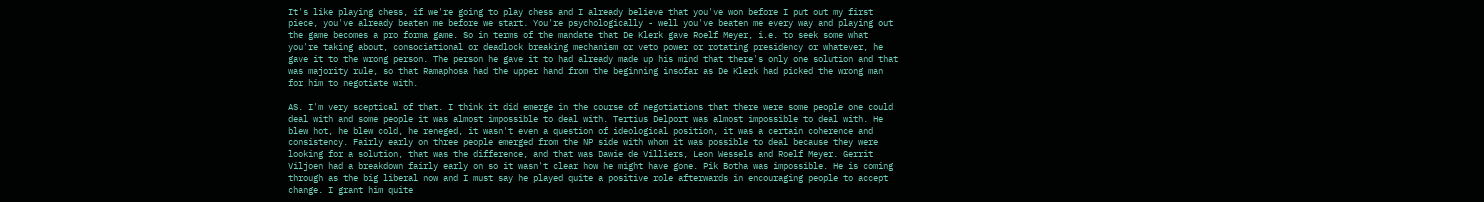It's like playing chess, if we're going to play chess and I already believe that you've won before I put out my first piece, you've already beaten me before we start. You're psychologically - well you've beaten me every way and playing out the game becomes a pro forma game. So in terms of the mandate that De Klerk gave Roelf Meyer, i.e. to seek some what you're taking about, consociational or deadlock breaking mechanism or veto power or rotating presidency or whatever, he gave it to the wrong person. The person he gave it to had already made up his mind that there's only one solution and that was majority rule, so that Ramaphosa had the upper hand from the beginning insofar as De Klerk had picked the wrong man for him to negotiate with.

AS. I'm very sceptical of that. I think it did emerge in the course of negotiations that there were some people one could deal with and some people it was almost impossible to deal with. Tertius Delport was almost impossible to deal with. He blew hot, he blew cold, he reneged, it wasn't even a question of ideological position, it was a certain coherence and consistency. Fairly early on three people emerged from the NP side with whom it was possible to deal because they were looking for a solution, that was the difference, and that was Dawie de Villiers, Leon Wessels and Roelf Meyer. Gerrit Viljoen had a breakdown fairly early on so it wasn't clear how he might have gone. Pik Botha was impossible. He is coming through as the big liberal now and I must say he played quite a positive role afterwards in encouraging people to accept change. I grant him quite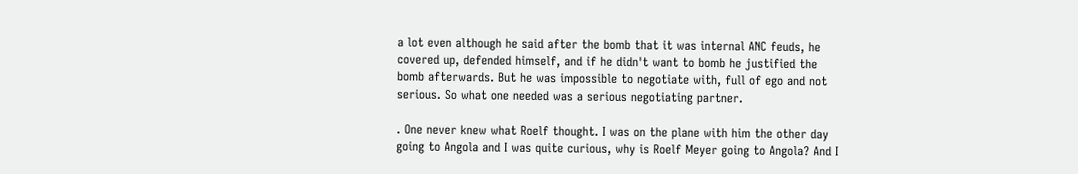a lot even although he said after the bomb that it was internal ANC feuds, he covered up, defended himself, and if he didn't want to bomb he justified the bomb afterwards. But he was impossible to negotiate with, full of ego and not serious. So what one needed was a serious negotiating partner.

. One never knew what Roelf thought. I was on the plane with him the other day going to Angola and I was quite curious, why is Roelf Meyer going to Angola? And I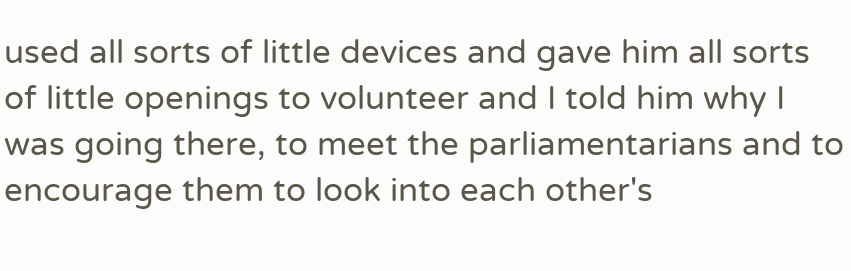used all sorts of little devices and gave him all sorts of little openings to volunteer and I told him why I was going there, to meet the parliamentarians and to encourage them to look into each other's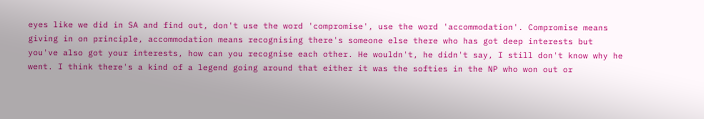eyes like we did in SA and find out, don't use the word 'compromise', use the word 'accommodation'. Compromise means giving in on principle, accommodation means recognising there's someone else there who has got deep interests but you've also got your interests, how can you recognise each other. He wouldn't, he didn't say, I still don't know why he went. I think there's a kind of a legend going around that either it was the softies in the NP who won out or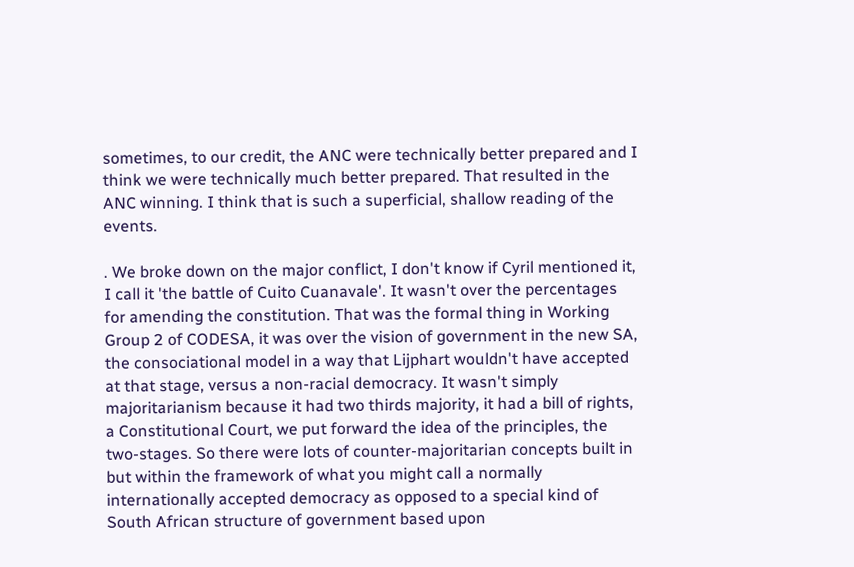sometimes, to our credit, the ANC were technically better prepared and I think we were technically much better prepared. That resulted in the ANC winning. I think that is such a superficial, shallow reading of the events.

. We broke down on the major conflict, I don't know if Cyril mentioned it, I call it 'the battle of Cuito Cuanavale'. It wasn't over the percentages for amending the constitution. That was the formal thing in Working Group 2 of CODESA, it was over the vision of government in the new SA, the consociational model in a way that Lijphart wouldn't have accepted at that stage, versus a non-racial democracy. It wasn't simply majoritarianism because it had two thirds majority, it had a bill of rights, a Constitutional Court, we put forward the idea of the principles, the two-stages. So there were lots of counter-majoritarian concepts built in but within the framework of what you might call a normally internationally accepted democracy as opposed to a special kind of South African structure of government based upon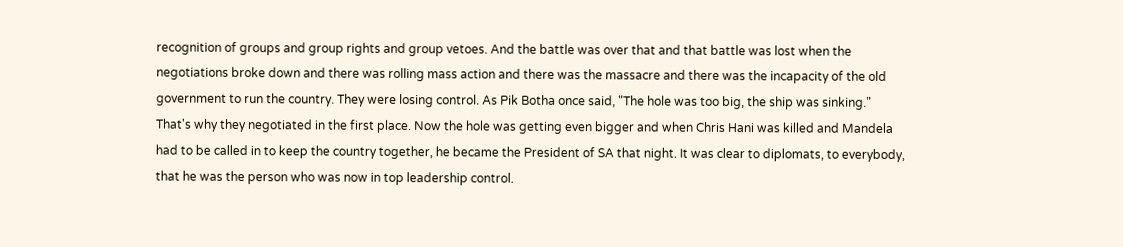recognition of groups and group rights and group vetoes. And the battle was over that and that battle was lost when the negotiations broke down and there was rolling mass action and there was the massacre and there was the incapacity of the old government to run the country. They were losing control. As Pik Botha once said, "The hole was too big, the ship was sinking." That's why they negotiated in the first place. Now the hole was getting even bigger and when Chris Hani was killed and Mandela had to be called in to keep the country together, he became the President of SA that night. It was clear to diplomats, to everybody, that he was the person who was now in top leadership control.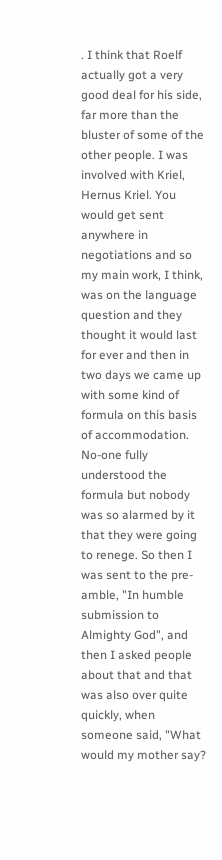. I think that Roelf actually got a very good deal for his side, far more than the bluster of some of the other people. I was involved with Kriel, Hernus Kriel. You would get sent anywhere in negotiations and so my main work, I think, was on the language question and they thought it would last for ever and then in two days we came up with some kind of formula on this basis of accommodation. No-one fully understood the formula but nobody was so alarmed by it that they were going to renege. So then I was sent to the pre-amble, "In humble submission to Almighty God", and then I asked people about that and that was also over quite quickly, when someone said, "What would my mother say?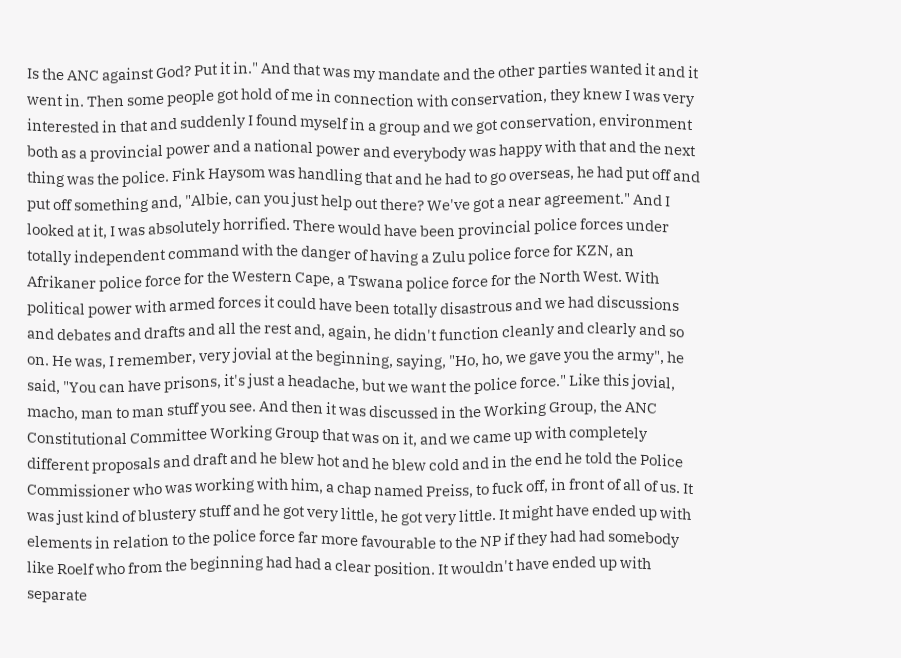Is the ANC against God? Put it in." And that was my mandate and the other parties wanted it and it went in. Then some people got hold of me in connection with conservation, they knew I was very interested in that and suddenly I found myself in a group and we got conservation, environment both as a provincial power and a national power and everybody was happy with that and the next thing was the police. Fink Haysom was handling that and he had to go overseas, he had put off and put off something and, "Albie, can you just help out there? We've got a near agreement." And I looked at it, I was absolutely horrified. There would have been provincial police forces under totally independent command with the danger of having a Zulu police force for KZN, an Afrikaner police force for the Western Cape, a Tswana police force for the North West. With political power with armed forces it could have been totally disastrous and we had discussions and debates and drafts and all the rest and, again, he didn't function cleanly and clearly and so on. He was, I remember, very jovial at the beginning, saying, "Ho, ho, we gave you the army", he said, "You can have prisons, it's just a headache, but we want the police force." Like this jovial, macho, man to man stuff you see. And then it was discussed in the Working Group, the ANC Constitutional Committee Working Group that was on it, and we came up with completely different proposals and draft and he blew hot and he blew cold and in the end he told the Police Commissioner who was working with him, a chap named Preiss, to fuck off, in front of all of us. It was just kind of blustery stuff and he got very little, he got very little. It might have ended up with elements in relation to the police force far more favourable to the NP if they had had somebody like Roelf who from the beginning had had a clear position. It wouldn't have ended up with separate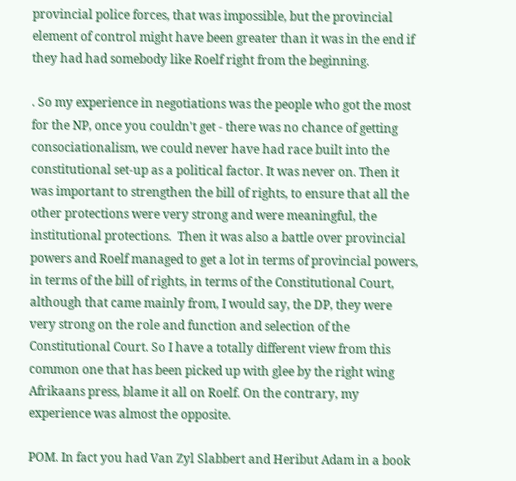provincial police forces, that was impossible, but the provincial element of control might have been greater than it was in the end if they had had somebody like Roelf right from the beginning.

. So my experience in negotiations was the people who got the most for the NP, once you couldn't get - there was no chance of getting consociationalism, we could never have had race built into the constitutional set-up as a political factor. It was never on. Then it was important to strengthen the bill of rights, to ensure that all the other protections were very strong and were meaningful, the institutional protections.  Then it was also a battle over provincial powers and Roelf managed to get a lot in terms of provincial powers, in terms of the bill of rights, in terms of the Constitutional Court, although that came mainly from, I would say, the DP, they were very strong on the role and function and selection of the Constitutional Court. So I have a totally different view from this common one that has been picked up with glee by the right wing Afrikaans press, blame it all on Roelf. On the contrary, my experience was almost the opposite.

POM. In fact you had Van Zyl Slabbert and Heribut Adam in a book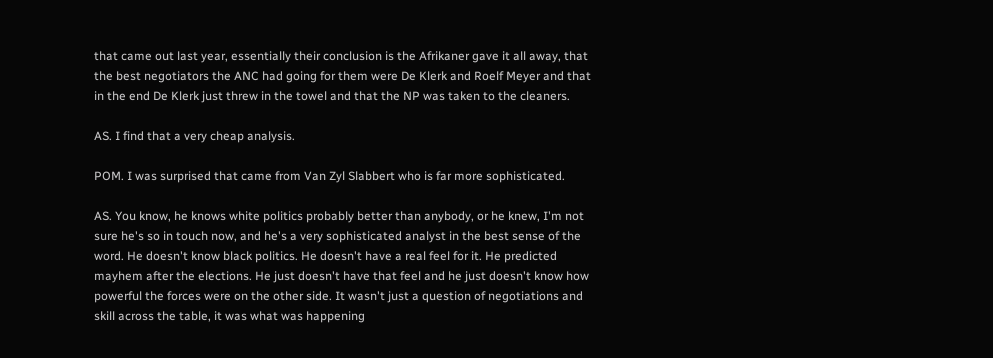that came out last year, essentially their conclusion is the Afrikaner gave it all away, that the best negotiators the ANC had going for them were De Klerk and Roelf Meyer and that in the end De Klerk just threw in the towel and that the NP was taken to the cleaners.

AS. I find that a very cheap analysis.

POM. I was surprised that came from Van Zyl Slabbert who is far more sophisticated.

AS. You know, he knows white politics probably better than anybody, or he knew, I'm not sure he's so in touch now, and he's a very sophisticated analyst in the best sense of the word. He doesn't know black politics. He doesn't have a real feel for it. He predicted mayhem after the elections. He just doesn't have that feel and he just doesn't know how powerful the forces were on the other side. It wasn't just a question of negotiations and skill across the table, it was what was happening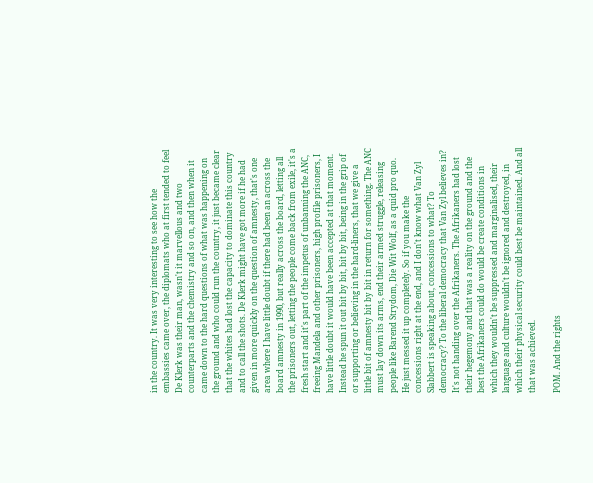in the country. It was very interesting to see how the embassies came over, the diplomats who at first tended to feel De Klerk was their man, wasn't it marvellous and two counterparts and the chemistry and so on, and then when it came down to the hard questions of what was happening on the ground and who could run the country, it just became clear that the whites had lost the capacity to dominate this country and to call the shots. De Klerk might have got more if he had given in more quickly on the question of amnesty, that's one area where I have little doubt if there had been an across the board amnesty in 1990, but really across the board, letting all the prisoners out, letting the people come back from exile, it's a fresh start and it's part of the impetus of unbanning the ANC, freeing Mandela and other prisoners, high profile prisoners, I have little doubt it would have been accepted at that moment. Instead he spun it out bit by bit, bit by bit, being in the grip of or supporting or believing in the hard-liners, that we give a little bit of amnesty bit by bit in return for something. The ANC must lay down its arms, end their armed struggle, releasing people like Barend Strydom, Die Wit Wolf, as a quid pro quo. He just messed it up completely. So if you make the concessions right at the end, and I don't know what Van Zyl Slabbert is speaking about, concessions to what? To democracy? To the liberal democracy that Van Zyl believes in? It's not handing over the Afrikaners. The Afrikaners had lost their hegemony and that was a reality on the ground and the best the Afrikaners could do would be create conditions in which they wouldn't be suppressed and marginalised, their language and culture wouldn't be ignored and destroyed, in which their physical security could best be maintained. And all that was achieved.

POM. And the rights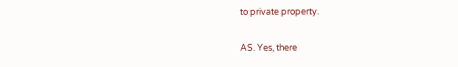to private property.

AS. Yes, there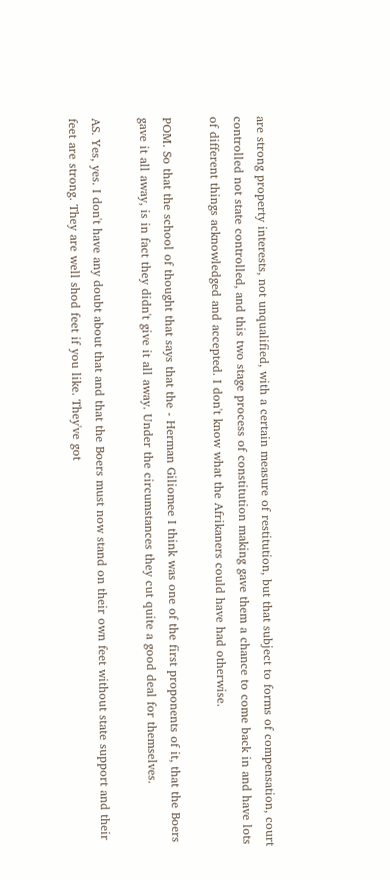are strong property interests, not unqualified, with a certain measure of restitution, but that subject to forms of compensation, court controlled not state controlled, and this two stage process of constitution making gave them a chance to come back in and have lots of different things acknowledged and accepted. I don't know what the Afrikaners could have had otherwise.

POM. So that the school of thought that says that the - Herman Giliomee I think was one of the first proponents of it, that the Boers gave it all away, is in fact they didn't give it all away. Under the circumstances they cut quite a good deal for themselves.

AS. Yes, yes. I don't have any doubt about that and that the Boers must now stand on their own feet without state support and their feet are strong. They are well shod feet if you like. They've got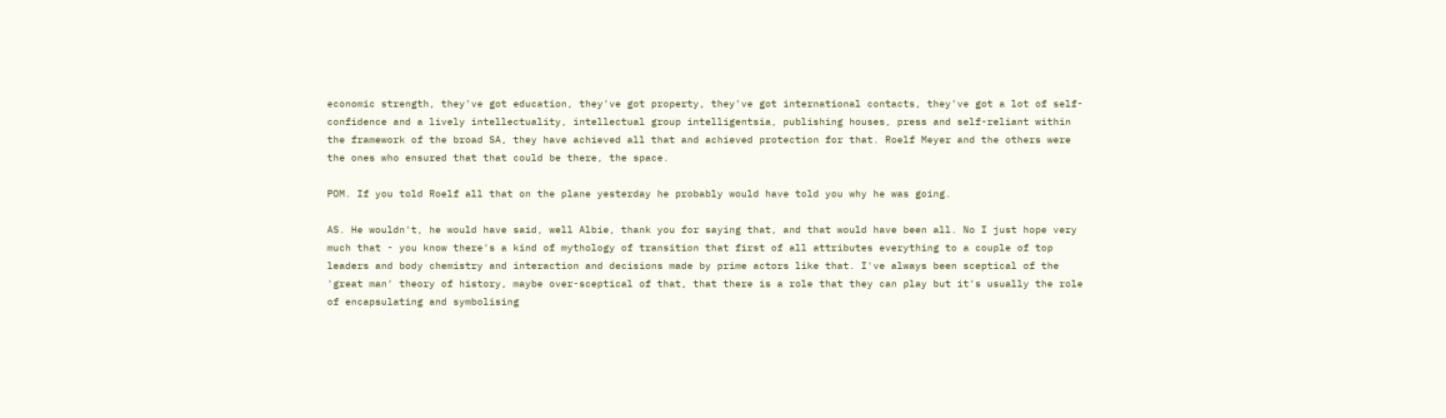economic strength, they've got education, they've got property, they've got international contacts, they've got a lot of self-confidence and a lively intellectuality, intellectual group intelligentsia, publishing houses, press and self-reliant within the framework of the broad SA, they have achieved all that and achieved protection for that. Roelf Meyer and the others were the ones who ensured that that could be there, the space.

POM. If you told Roelf all that on the plane yesterday he probably would have told you why he was going.

AS. He wouldn't, he would have said, well Albie, thank you for saying that, and that would have been all. No I just hope very much that - you know there's a kind of mythology of transition that first of all attributes everything to a couple of top leaders and body chemistry and interaction and decisions made by prime actors like that. I've always been sceptical of the 'great man' theory of history, maybe over-sceptical of that, that there is a role that they can play but it's usually the role of encapsulating and symbolising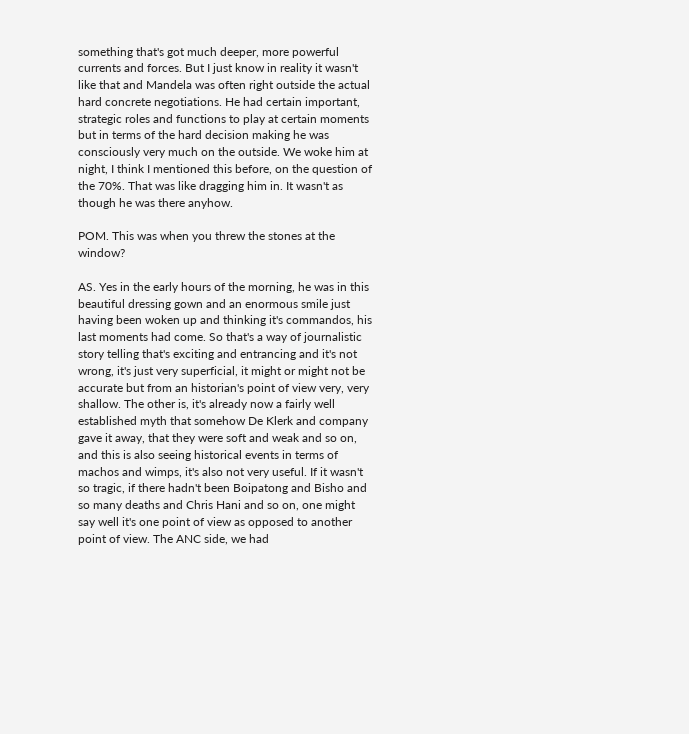something that's got much deeper, more powerful currents and forces. But I just know in reality it wasn't like that and Mandela was often right outside the actual hard concrete negotiations. He had certain important, strategic roles and functions to play at certain moments but in terms of the hard decision making he was consciously very much on the outside. We woke him at night, I think I mentioned this before, on the question of the 70%. That was like dragging him in. It wasn't as though he was there anyhow.

POM. This was when you threw the stones at the window?

AS. Yes in the early hours of the morning, he was in this beautiful dressing gown and an enormous smile just having been woken up and thinking it's commandos, his last moments had come. So that's a way of journalistic story telling that's exciting and entrancing and it's not wrong, it's just very superficial, it might or might not be accurate but from an historian's point of view very, very shallow. The other is, it's already now a fairly well established myth that somehow De Klerk and company gave it away, that they were soft and weak and so on, and this is also seeing historical events in terms of machos and wimps, it's also not very useful. If it wasn't so tragic, if there hadn't been Boipatong and Bisho and so many deaths and Chris Hani and so on, one might say well it's one point of view as opposed to another point of view. The ANC side, we had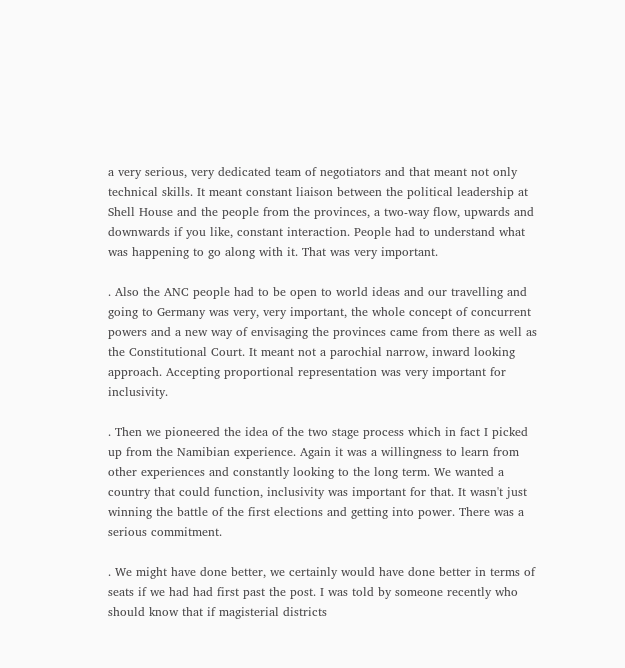a very serious, very dedicated team of negotiators and that meant not only technical skills. It meant constant liaison between the political leadership at Shell House and the people from the provinces, a two-way flow, upwards and downwards if you like, constant interaction. People had to understand what was happening to go along with it. That was very important.

. Also the ANC people had to be open to world ideas and our travelling and going to Germany was very, very important, the whole concept of concurrent powers and a new way of envisaging the provinces came from there as well as the Constitutional Court. It meant not a parochial narrow, inward looking approach. Accepting proportional representation was very important for inclusivity.

. Then we pioneered the idea of the two stage process which in fact I picked up from the Namibian experience. Again it was a willingness to learn from other experiences and constantly looking to the long term. We wanted a country that could function, inclusivity was important for that. It wasn't just winning the battle of the first elections and getting into power. There was a serious commitment.

. We might have done better, we certainly would have done better in terms of seats if we had had first past the post. I was told by someone recently who should know that if magisterial districts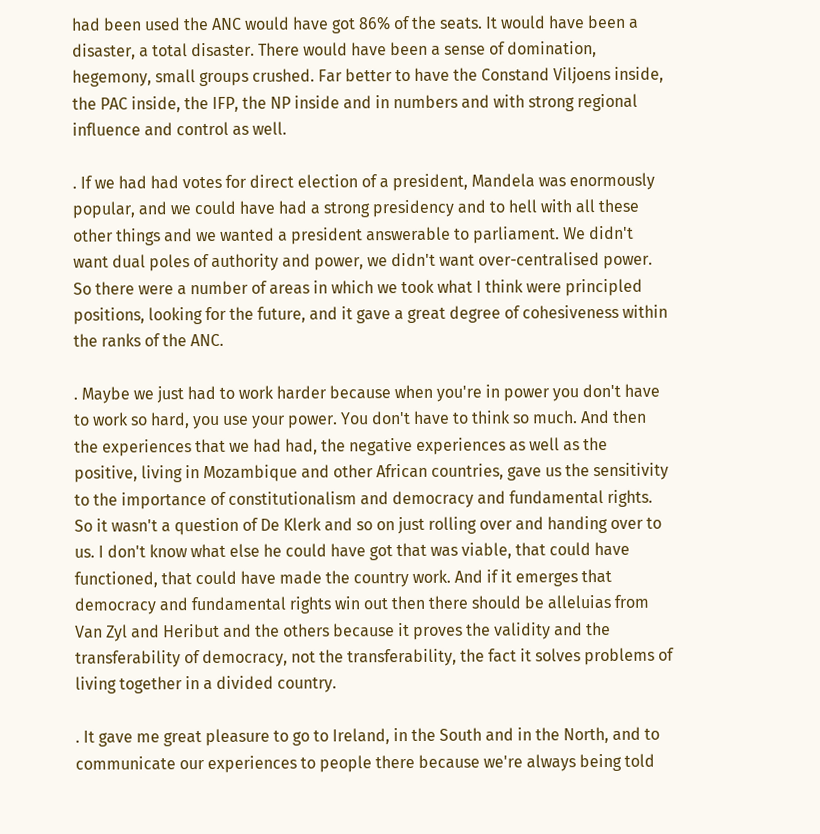had been used the ANC would have got 86% of the seats. It would have been a disaster, a total disaster. There would have been a sense of domination, hegemony, small groups crushed. Far better to have the Constand Viljoens inside, the PAC inside, the IFP, the NP inside and in numbers and with strong regional influence and control as well.

. If we had had votes for direct election of a president, Mandela was enormously popular, and we could have had a strong presidency and to hell with all these other things and we wanted a president answerable to parliament. We didn't want dual poles of authority and power, we didn't want over-centralised power. So there were a number of areas in which we took what I think were principled positions, looking for the future, and it gave a great degree of cohesiveness within the ranks of the ANC.

. Maybe we just had to work harder because when you're in power you don't have to work so hard, you use your power. You don't have to think so much. And then the experiences that we had had, the negative experiences as well as the positive, living in Mozambique and other African countries, gave us the sensitivity to the importance of constitutionalism and democracy and fundamental rights. So it wasn't a question of De Klerk and so on just rolling over and handing over to us. I don't know what else he could have got that was viable, that could have functioned, that could have made the country work. And if it emerges that democracy and fundamental rights win out then there should be alleluias from Van Zyl and Heribut and the others because it proves the validity and the transferability of democracy, not the transferability, the fact it solves problems of living together in a divided country.

. It gave me great pleasure to go to Ireland, in the South and in the North, and to communicate our experiences to people there because we're always being told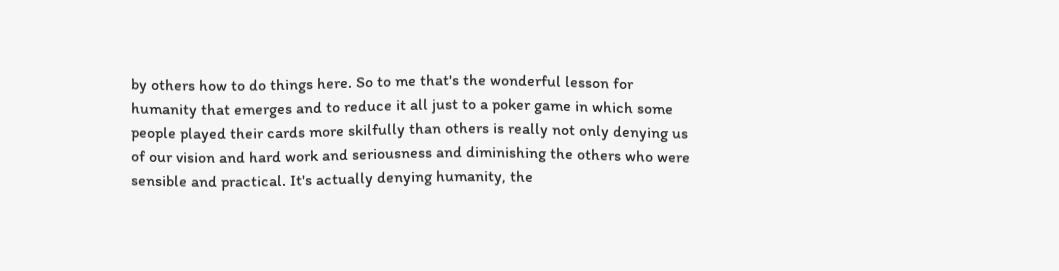by others how to do things here. So to me that's the wonderful lesson for humanity that emerges and to reduce it all just to a poker game in which some people played their cards more skilfully than others is really not only denying us of our vision and hard work and seriousness and diminishing the others who were sensible and practical. It's actually denying humanity, the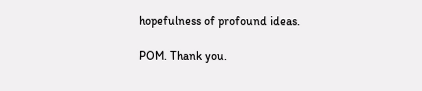hopefulness of profound ideas.

POM. Thank you.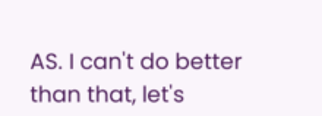AS. I can't do better than that, let's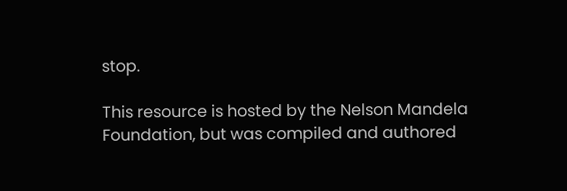stop.

This resource is hosted by the Nelson Mandela Foundation, but was compiled and authored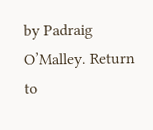by Padraig O’Malley. Return to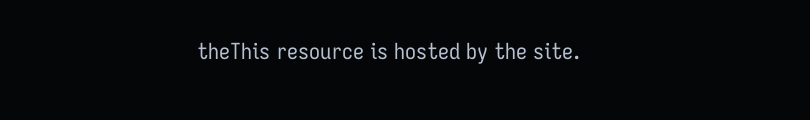theThis resource is hosted by the site.